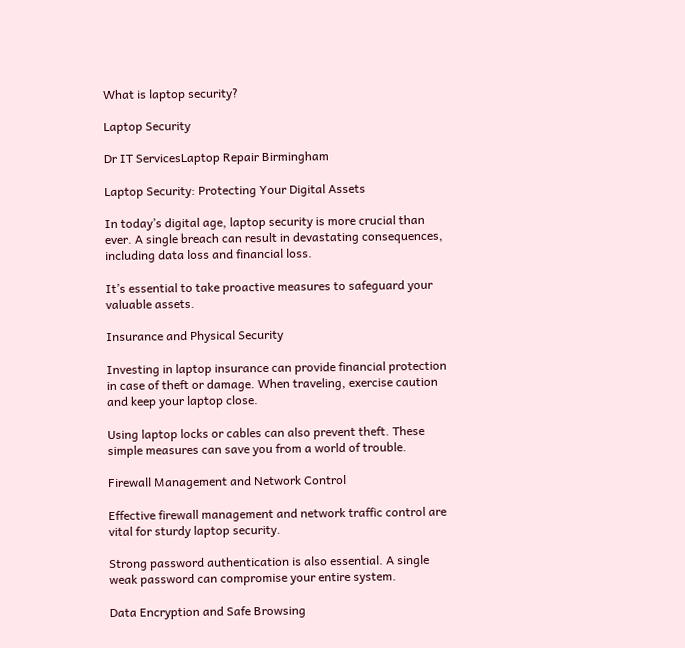What is laptop security?

Laptop Security

Dr IT ServicesLaptop Repair Birmingham

Laptop Security: Protecting Your Digital Assets

In today’s digital age, laptop security is more crucial than ever. A single breach can result in devastating consequences, including data loss and financial loss.

It’s essential to take proactive measures to safeguard your valuable assets.

Insurance and Physical Security

Investing in laptop insurance can provide financial protection in case of theft or damage. When traveling, exercise caution and keep your laptop close.

Using laptop locks or cables can also prevent theft. These simple measures can save you from a world of trouble.

Firewall Management and Network Control

Effective firewall management and network traffic control are vital for sturdy laptop security.

Strong password authentication is also essential. A single weak password can compromise your entire system.

Data Encryption and Safe Browsing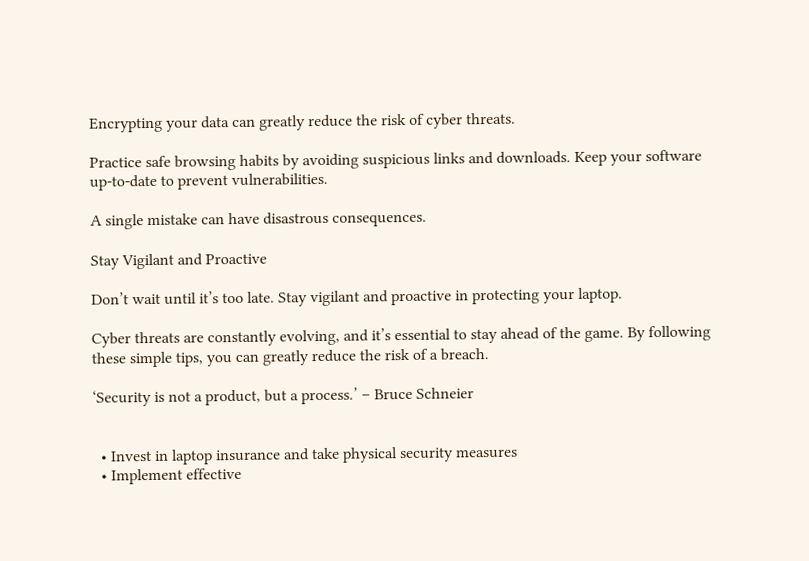Encrypting your data can greatly reduce the risk of cyber threats.

Practice safe browsing habits by avoiding suspicious links and downloads. Keep your software up-to-date to prevent vulnerabilities.

A single mistake can have disastrous consequences.

Stay Vigilant and Proactive

Don’t wait until it’s too late. Stay vigilant and proactive in protecting your laptop.

Cyber threats are constantly evolving, and it’s essential to stay ahead of the game. By following these simple tips, you can greatly reduce the risk of a breach.

‘Security is not a product, but a process.’ – Bruce Schneier


  • Invest in laptop insurance and take physical security measures
  • Implement effective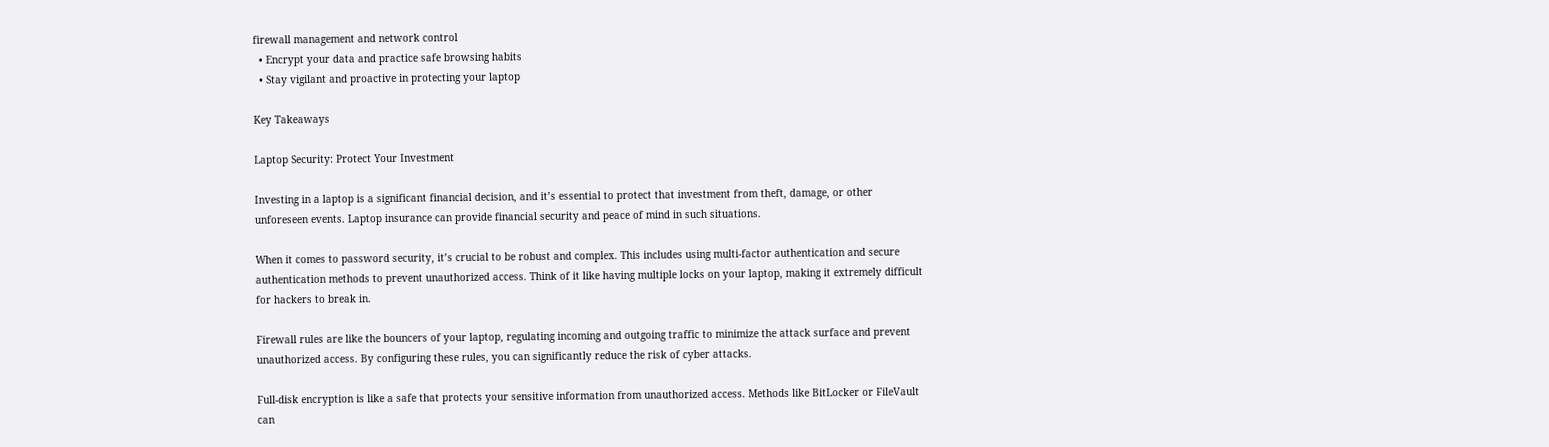firewall management and network control
  • Encrypt your data and practice safe browsing habits
  • Stay vigilant and proactive in protecting your laptop

Key Takeaways

Laptop Security: Protect Your Investment

Investing in a laptop is a significant financial decision, and it’s essential to protect that investment from theft, damage, or other unforeseen events. Laptop insurance can provide financial security and peace of mind in such situations.

When it comes to password security, it’s crucial to be robust and complex. This includes using multi-factor authentication and secure authentication methods to prevent unauthorized access. Think of it like having multiple locks on your laptop, making it extremely difficult for hackers to break in.

Firewall rules are like the bouncers of your laptop, regulating incoming and outgoing traffic to minimize the attack surface and prevent unauthorized access. By configuring these rules, you can significantly reduce the risk of cyber attacks.

Full-disk encryption is like a safe that protects your sensitive information from unauthorized access. Methods like BitLocker or FileVault can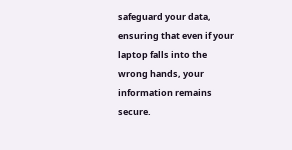safeguard your data, ensuring that even if your laptop falls into the wrong hands, your information remains secure.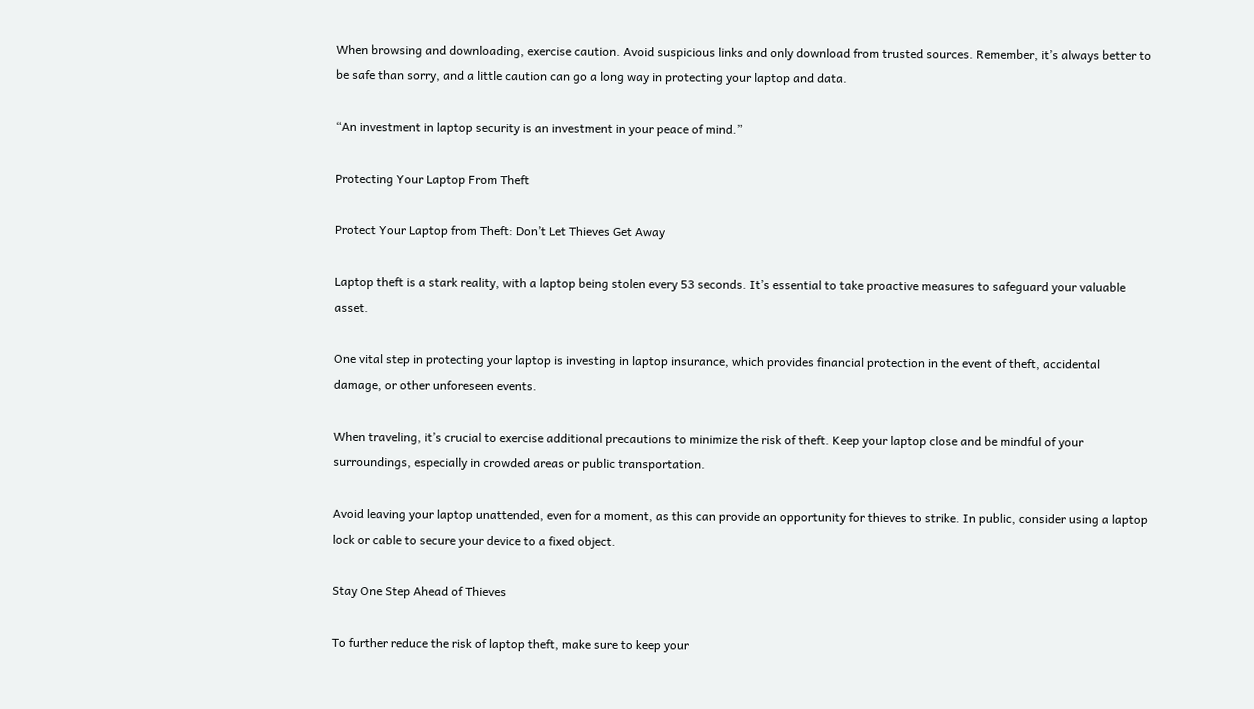When browsing and downloading, exercise caution. Avoid suspicious links and only download from trusted sources. Remember, it’s always better to be safe than sorry, and a little caution can go a long way in protecting your laptop and data.

“An investment in laptop security is an investment in your peace of mind.”

Protecting Your Laptop From Theft

Protect Your Laptop from Theft: Don’t Let Thieves Get Away

Laptop theft is a stark reality, with a laptop being stolen every 53 seconds. It’s essential to take proactive measures to safeguard your valuable asset.

One vital step in protecting your laptop is investing in laptop insurance, which provides financial protection in the event of theft, accidental damage, or other unforeseen events.

When traveling, it’s crucial to exercise additional precautions to minimize the risk of theft. Keep your laptop close and be mindful of your surroundings, especially in crowded areas or public transportation.

Avoid leaving your laptop unattended, even for a moment, as this can provide an opportunity for thieves to strike. In public, consider using a laptop lock or cable to secure your device to a fixed object.

Stay One Step Ahead of Thieves

To further reduce the risk of laptop theft, make sure to keep your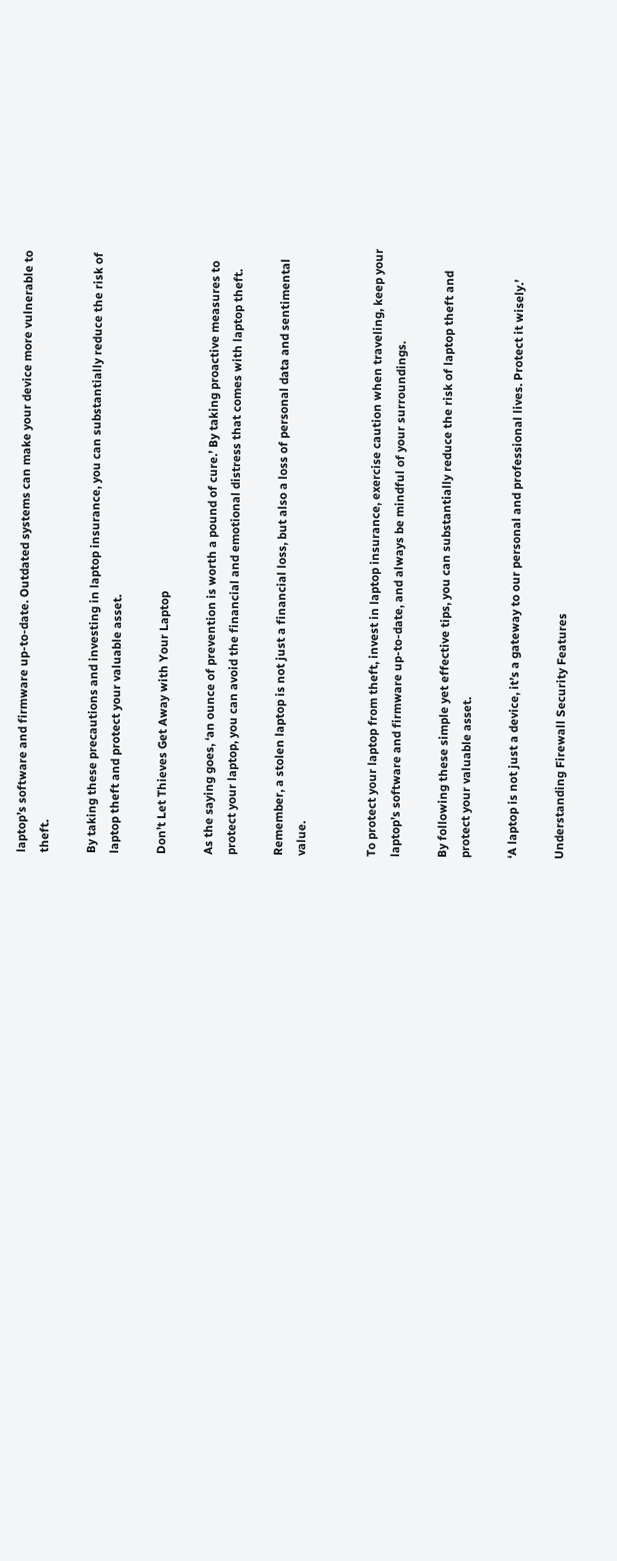laptop’s software and firmware up-to-date. Outdated systems can make your device more vulnerable to theft.

By taking these precautions and investing in laptop insurance, you can substantially reduce the risk of laptop theft and protect your valuable asset.

Don’t Let Thieves Get Away with Your Laptop

As the saying goes, ‘an ounce of prevention is worth a pound of cure.’ By taking proactive measures to protect your laptop, you can avoid the financial and emotional distress that comes with laptop theft.

Remember, a stolen laptop is not just a financial loss, but also a loss of personal data and sentimental value.


To protect your laptop from theft, invest in laptop insurance, exercise caution when traveling, keep your laptop’s software and firmware up-to-date, and always be mindful of your surroundings.

By following these simple yet effective tips, you can substantially reduce the risk of laptop theft and protect your valuable asset.

‘A laptop is not just a device, it’s a gateway to our personal and professional lives. Protect it wisely.’

Understanding Firewall Security Features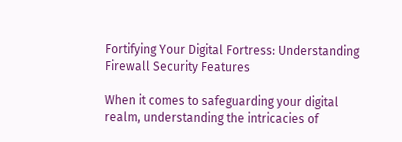Fortifying Your Digital Fortress: Understanding Firewall Security Features

When it comes to safeguarding your digital realm, understanding the intricacies of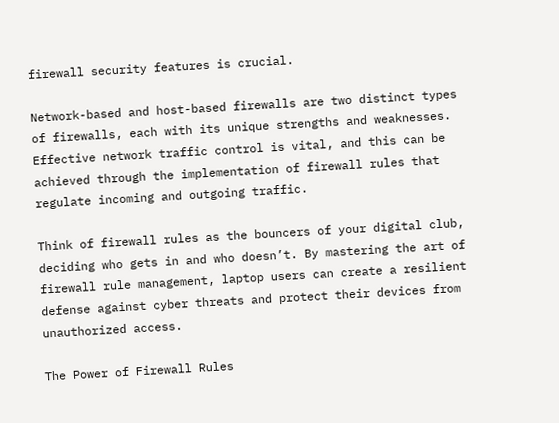firewall security features is crucial.

Network-based and host-based firewalls are two distinct types of firewalls, each with its unique strengths and weaknesses. Effective network traffic control is vital, and this can be achieved through the implementation of firewall rules that regulate incoming and outgoing traffic.

Think of firewall rules as the bouncers of your digital club, deciding who gets in and who doesn’t. By mastering the art of firewall rule management, laptop users can create a resilient defense against cyber threats and protect their devices from unauthorized access.

The Power of Firewall Rules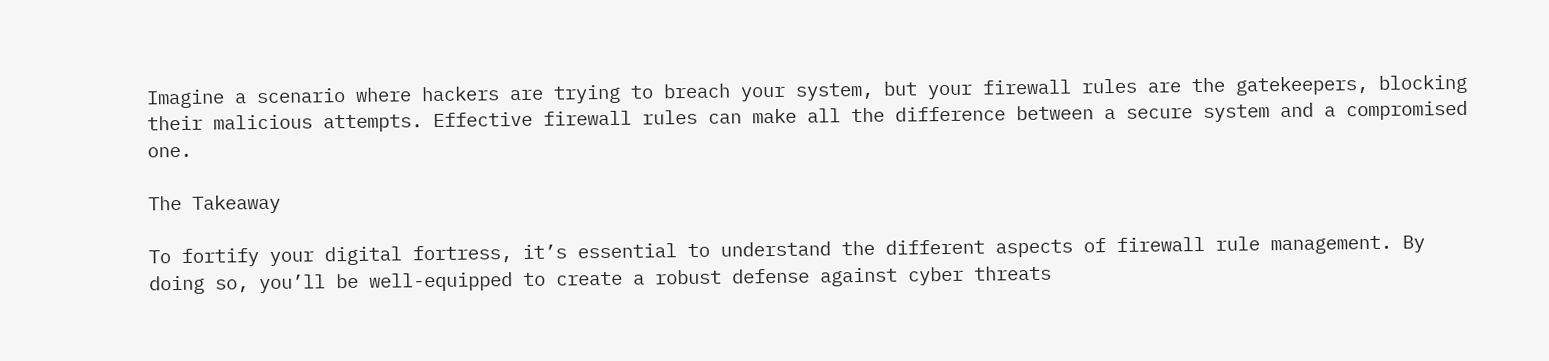Imagine a scenario where hackers are trying to breach your system, but your firewall rules are the gatekeepers, blocking their malicious attempts. Effective firewall rules can make all the difference between a secure system and a compromised one.

The Takeaway

To fortify your digital fortress, it’s essential to understand the different aspects of firewall rule management. By doing so, you’ll be well-equipped to create a robust defense against cyber threats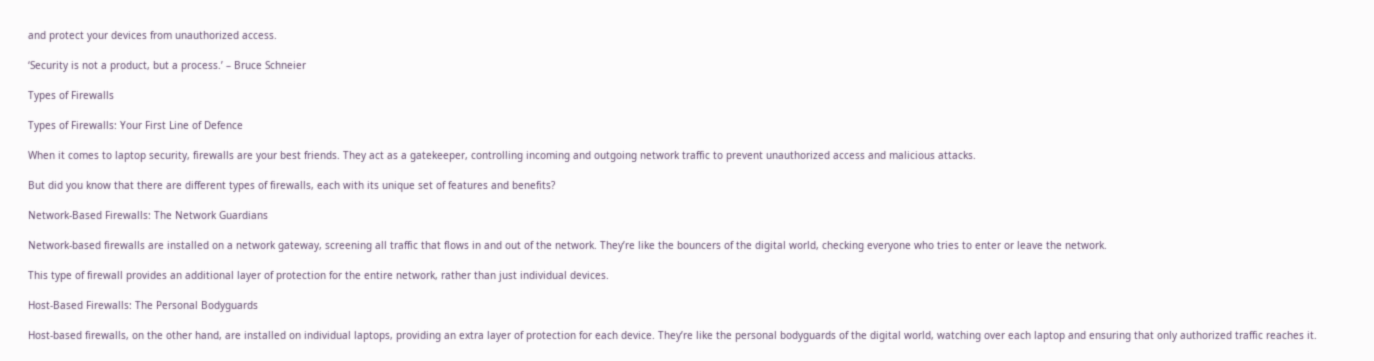and protect your devices from unauthorized access.

‘Security is not a product, but a process.’ – Bruce Schneier

Types of Firewalls

Types of Firewalls: Your First Line of Defence

When it comes to laptop security, firewalls are your best friends. They act as a gatekeeper, controlling incoming and outgoing network traffic to prevent unauthorized access and malicious attacks.

But did you know that there are different types of firewalls, each with its unique set of features and benefits?

Network-Based Firewalls: The Network Guardians

Network-based firewalls are installed on a network gateway, screening all traffic that flows in and out of the network. They’re like the bouncers of the digital world, checking everyone who tries to enter or leave the network.

This type of firewall provides an additional layer of protection for the entire network, rather than just individual devices.

Host-Based Firewalls: The Personal Bodyguards

Host-based firewalls, on the other hand, are installed on individual laptops, providing an extra layer of protection for each device. They’re like the personal bodyguards of the digital world, watching over each laptop and ensuring that only authorized traffic reaches it.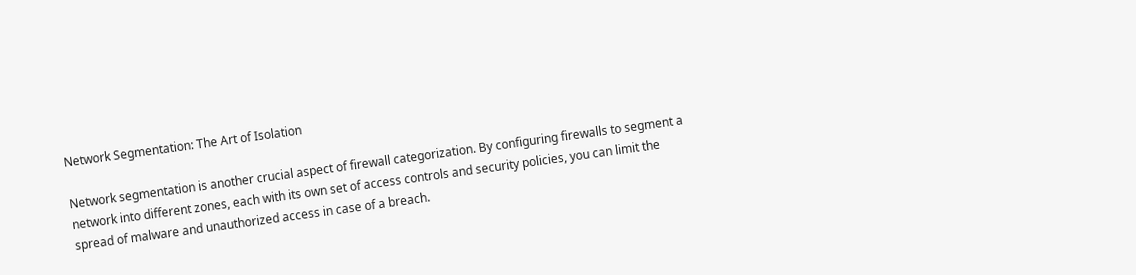Network Segmentation: The Art of Isolation

Network segmentation is another crucial aspect of firewall categorization. By configuring firewalls to segment a network into different zones, each with its own set of access controls and security policies, you can limit the spread of malware and unauthorized access in case of a breach.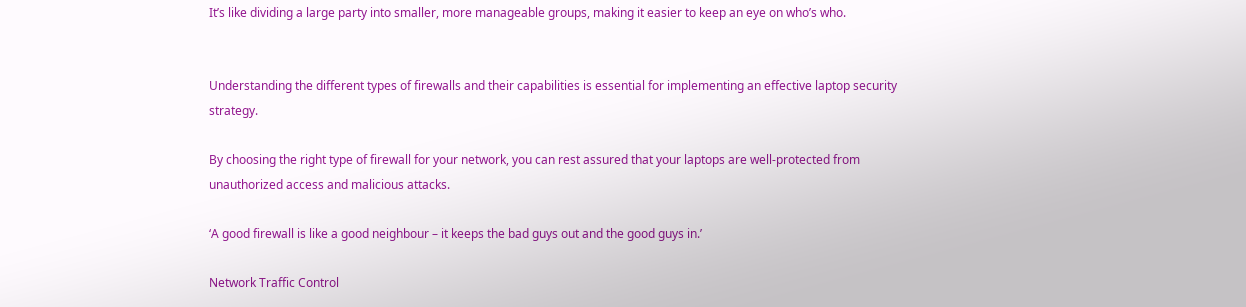It’s like dividing a large party into smaller, more manageable groups, making it easier to keep an eye on who’s who.


Understanding the different types of firewalls and their capabilities is essential for implementing an effective laptop security strategy.

By choosing the right type of firewall for your network, you can rest assured that your laptops are well-protected from unauthorized access and malicious attacks.

‘A good firewall is like a good neighbour – it keeps the bad guys out and the good guys in.’

Network Traffic Control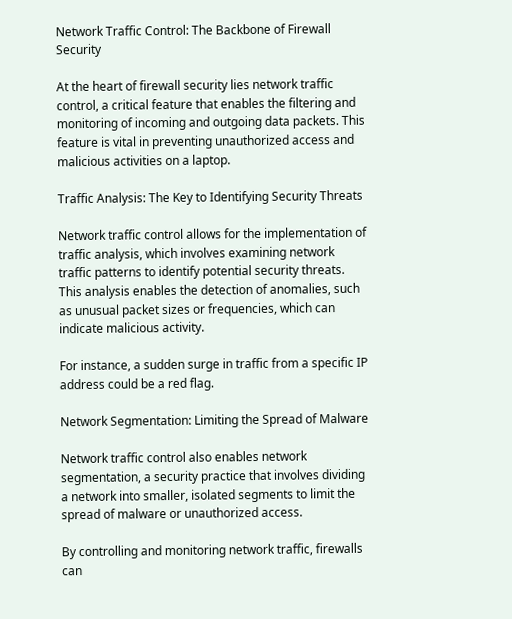Network Traffic Control: The Backbone of Firewall Security

At the heart of firewall security lies network traffic control, a critical feature that enables the filtering and monitoring of incoming and outgoing data packets. This feature is vital in preventing unauthorized access and malicious activities on a laptop.

Traffic Analysis: The Key to Identifying Security Threats

Network traffic control allows for the implementation of traffic analysis, which involves examining network traffic patterns to identify potential security threats. This analysis enables the detection of anomalies, such as unusual packet sizes or frequencies, which can indicate malicious activity.

For instance, a sudden surge in traffic from a specific IP address could be a red flag.

Network Segmentation: Limiting the Spread of Malware

Network traffic control also enables network segmentation, a security practice that involves dividing a network into smaller, isolated segments to limit the spread of malware or unauthorized access.

By controlling and monitoring network traffic, firewalls can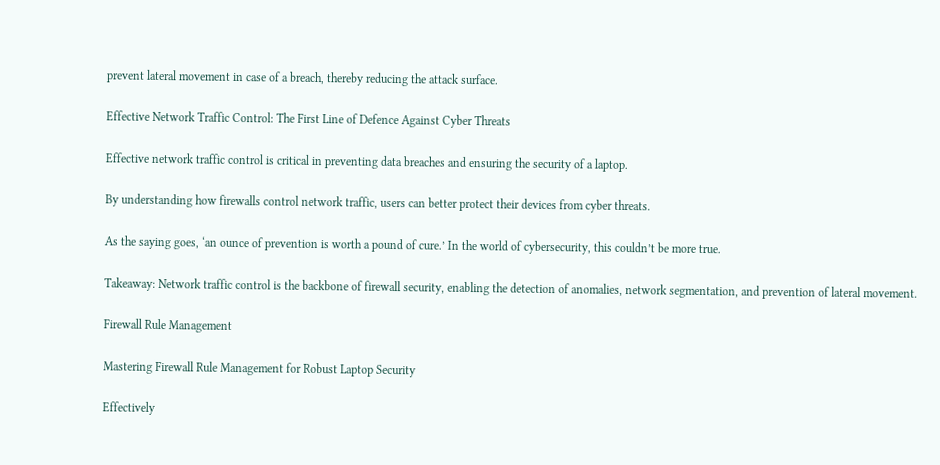prevent lateral movement in case of a breach, thereby reducing the attack surface.

Effective Network Traffic Control: The First Line of Defence Against Cyber Threats

Effective network traffic control is critical in preventing data breaches and ensuring the security of a laptop.

By understanding how firewalls control network traffic, users can better protect their devices from cyber threats.

As the saying goes, ‘an ounce of prevention is worth a pound of cure.’ In the world of cybersecurity, this couldn’t be more true.

Takeaway: Network traffic control is the backbone of firewall security, enabling the detection of anomalies, network segmentation, and prevention of lateral movement.

Firewall Rule Management

Mastering Firewall Rule Management for Robust Laptop Security

Effectively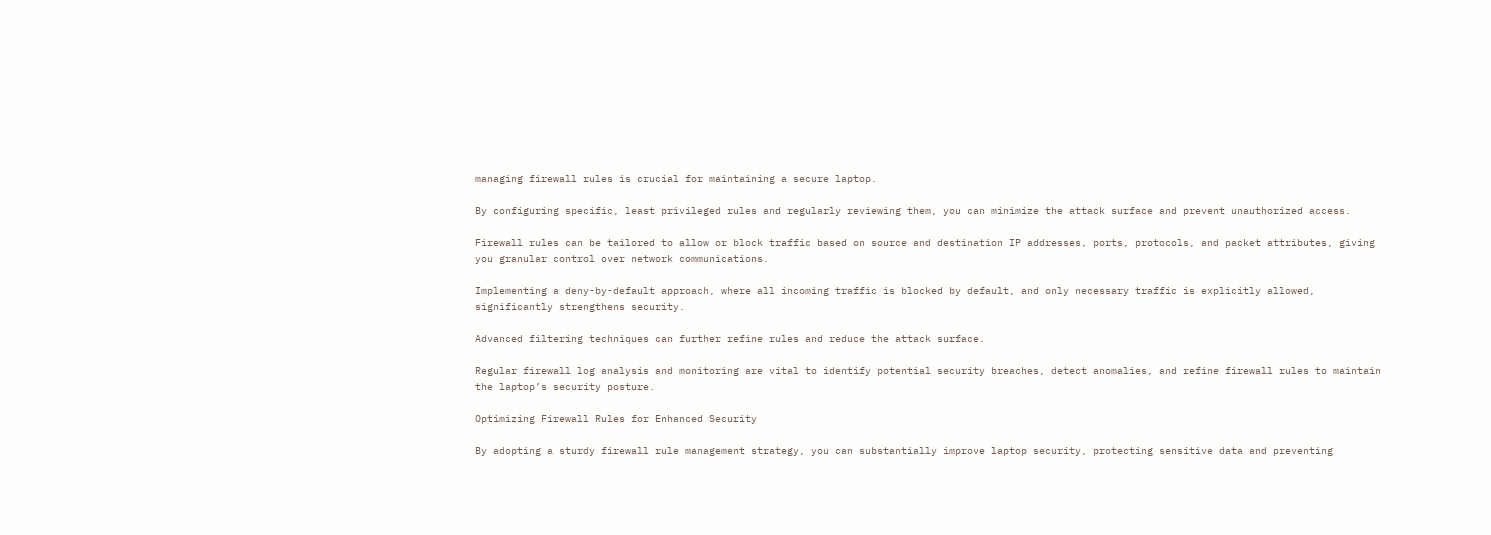managing firewall rules is crucial for maintaining a secure laptop.

By configuring specific, least privileged rules and regularly reviewing them, you can minimize the attack surface and prevent unauthorized access.

Firewall rules can be tailored to allow or block traffic based on source and destination IP addresses, ports, protocols, and packet attributes, giving you granular control over network communications.

Implementing a deny-by-default approach, where all incoming traffic is blocked by default, and only necessary traffic is explicitly allowed, significantly strengthens security.

Advanced filtering techniques can further refine rules and reduce the attack surface.

Regular firewall log analysis and monitoring are vital to identify potential security breaches, detect anomalies, and refine firewall rules to maintain the laptop’s security posture.

Optimizing Firewall Rules for Enhanced Security

By adopting a sturdy firewall rule management strategy, you can substantially improve laptop security, protecting sensitive data and preventing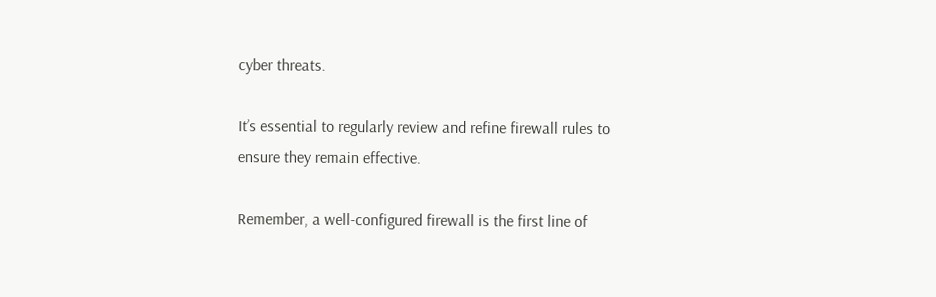cyber threats.

It’s essential to regularly review and refine firewall rules to ensure they remain effective.

Remember, a well-configured firewall is the first line of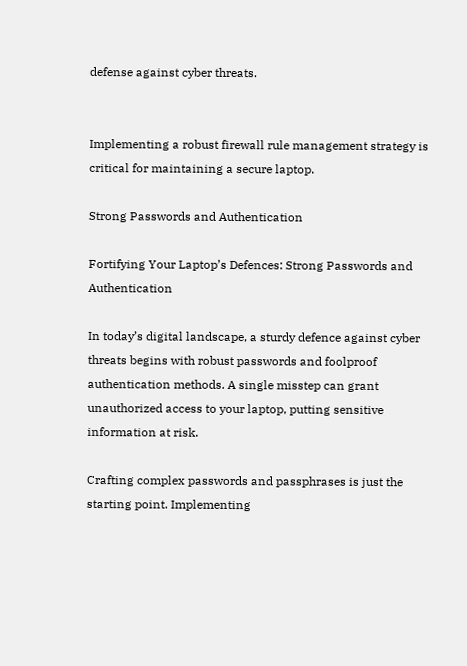defense against cyber threats.


Implementing a robust firewall rule management strategy is critical for maintaining a secure laptop.

Strong Passwords and Authentication

Fortifying Your Laptop’s Defences: Strong Passwords and Authentication

In today’s digital landscape, a sturdy defence against cyber threats begins with robust passwords and foolproof authentication methods. A single misstep can grant unauthorized access to your laptop, putting sensitive information at risk.

Crafting complex passwords and passphrases is just the starting point. Implementing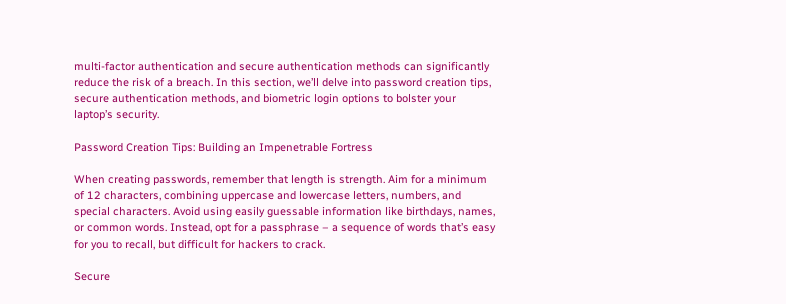multi-factor authentication and secure authentication methods can significantly reduce the risk of a breach. In this section, we’ll delve into password creation tips, secure authentication methods, and biometric login options to bolster your laptop’s security.

Password Creation Tips: Building an Impenetrable Fortress

When creating passwords, remember that length is strength. Aim for a minimum of 12 characters, combining uppercase and lowercase letters, numbers, and special characters. Avoid using easily guessable information like birthdays, names, or common words. Instead, opt for a passphrase – a sequence of words that’s easy for you to recall, but difficult for hackers to crack.

Secure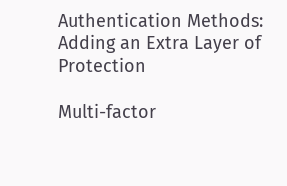Authentication Methods: Adding an Extra Layer of Protection

Multi-factor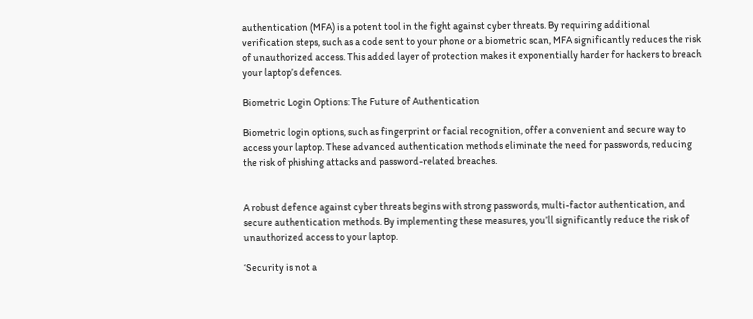authentication (MFA) is a potent tool in the fight against cyber threats. By requiring additional verification steps, such as a code sent to your phone or a biometric scan, MFA significantly reduces the risk of unauthorized access. This added layer of protection makes it exponentially harder for hackers to breach your laptop’s defences.

Biometric Login Options: The Future of Authentication

Biometric login options, such as fingerprint or facial recognition, offer a convenient and secure way to access your laptop. These advanced authentication methods eliminate the need for passwords, reducing the risk of phishing attacks and password-related breaches.


A robust defence against cyber threats begins with strong passwords, multi-factor authentication, and secure authentication methods. By implementing these measures, you’ll significantly reduce the risk of unauthorized access to your laptop.

‘Security is not a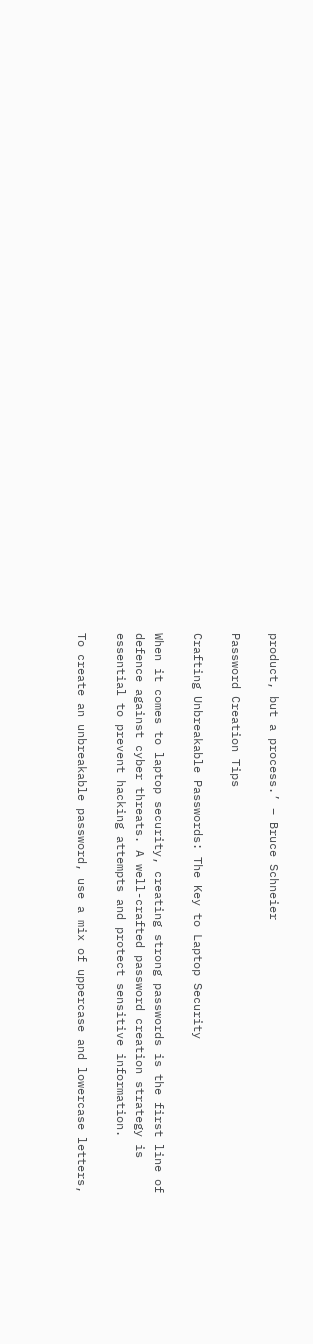product, but a process.’ – Bruce Schneier

Password Creation Tips

Crafting Unbreakable Passwords: The Key to Laptop Security

When it comes to laptop security, creating strong passwords is the first line of defence against cyber threats. A well-crafted password creation strategy is essential to prevent hacking attempts and protect sensitive information.

To create an unbreakable password, use a mix of uppercase and lowercase letters,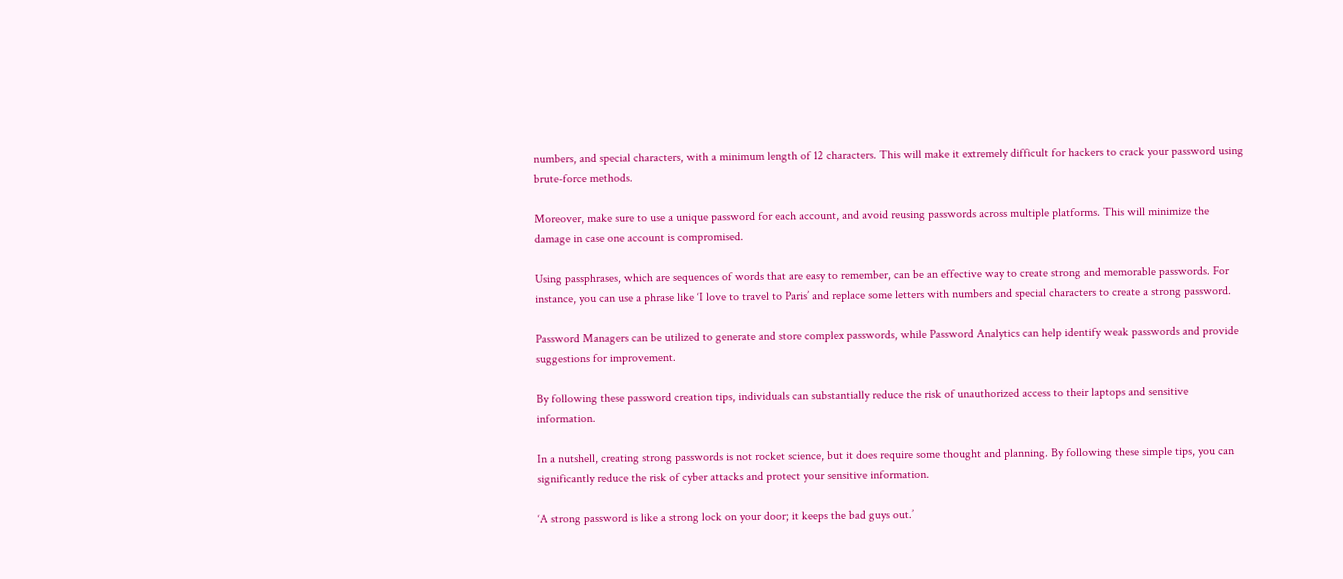numbers, and special characters, with a minimum length of 12 characters. This will make it extremely difficult for hackers to crack your password using brute-force methods.

Moreover, make sure to use a unique password for each account, and avoid reusing passwords across multiple platforms. This will minimize the damage in case one account is compromised.

Using passphrases, which are sequences of words that are easy to remember, can be an effective way to create strong and memorable passwords. For instance, you can use a phrase like ‘I love to travel to Paris’ and replace some letters with numbers and special characters to create a strong password.

Password Managers can be utilized to generate and store complex passwords, while Password Analytics can help identify weak passwords and provide suggestions for improvement.

By following these password creation tips, individuals can substantially reduce the risk of unauthorized access to their laptops and sensitive information.

In a nutshell, creating strong passwords is not rocket science, but it does require some thought and planning. By following these simple tips, you can significantly reduce the risk of cyber attacks and protect your sensitive information.

‘A strong password is like a strong lock on your door; it keeps the bad guys out.’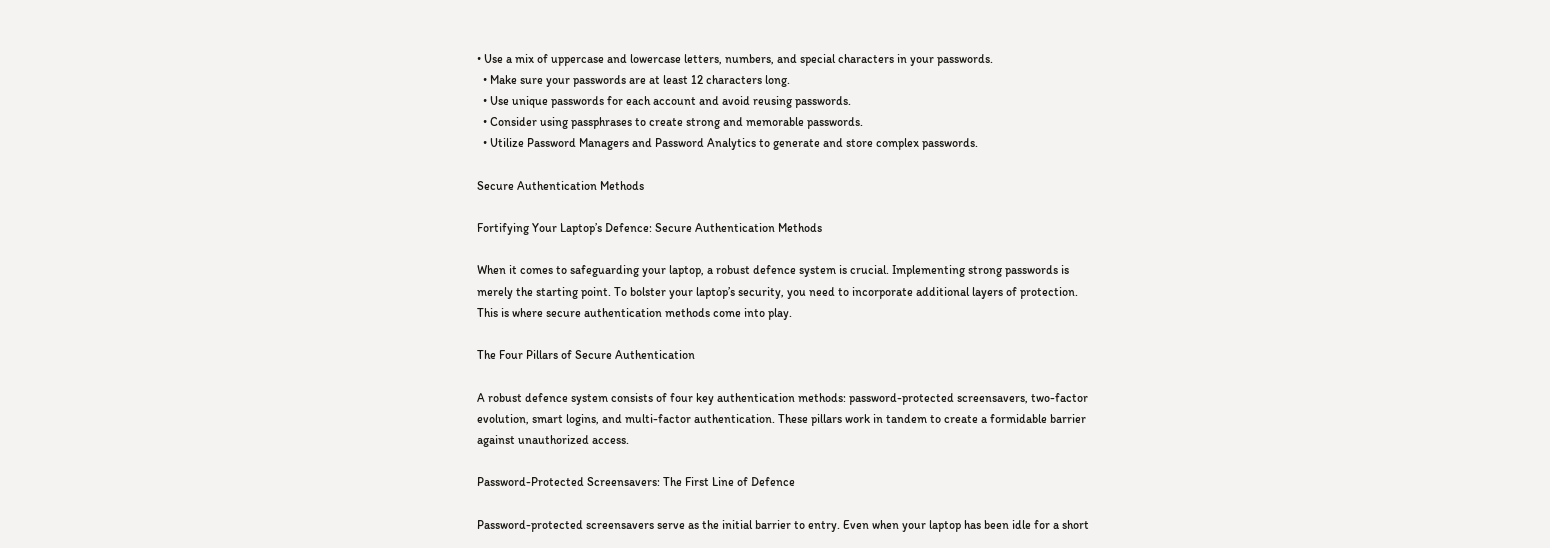• Use a mix of uppercase and lowercase letters, numbers, and special characters in your passwords.
  • Make sure your passwords are at least 12 characters long.
  • Use unique passwords for each account and avoid reusing passwords.
  • Consider using passphrases to create strong and memorable passwords.
  • Utilize Password Managers and Password Analytics to generate and store complex passwords.

Secure Authentication Methods

Fortifying Your Laptop’s Defence: Secure Authentication Methods

When it comes to safeguarding your laptop, a robust defence system is crucial. Implementing strong passwords is merely the starting point. To bolster your laptop’s security, you need to incorporate additional layers of protection. This is where secure authentication methods come into play.

The Four Pillars of Secure Authentication

A robust defence system consists of four key authentication methods: password-protected screensavers, two-factor evolution, smart logins, and multi-factor authentication. These pillars work in tandem to create a formidable barrier against unauthorized access.

Password-Protected Screensavers: The First Line of Defence

Password-protected screensavers serve as the initial barrier to entry. Even when your laptop has been idle for a short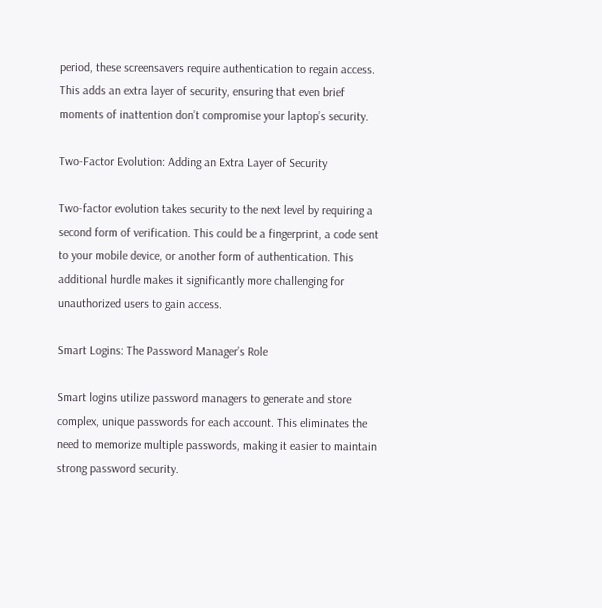period, these screensavers require authentication to regain access. This adds an extra layer of security, ensuring that even brief moments of inattention don’t compromise your laptop’s security.

Two-Factor Evolution: Adding an Extra Layer of Security

Two-factor evolution takes security to the next level by requiring a second form of verification. This could be a fingerprint, a code sent to your mobile device, or another form of authentication. This additional hurdle makes it significantly more challenging for unauthorized users to gain access.

Smart Logins: The Password Manager’s Role

Smart logins utilize password managers to generate and store complex, unique passwords for each account. This eliminates the need to memorize multiple passwords, making it easier to maintain strong password security.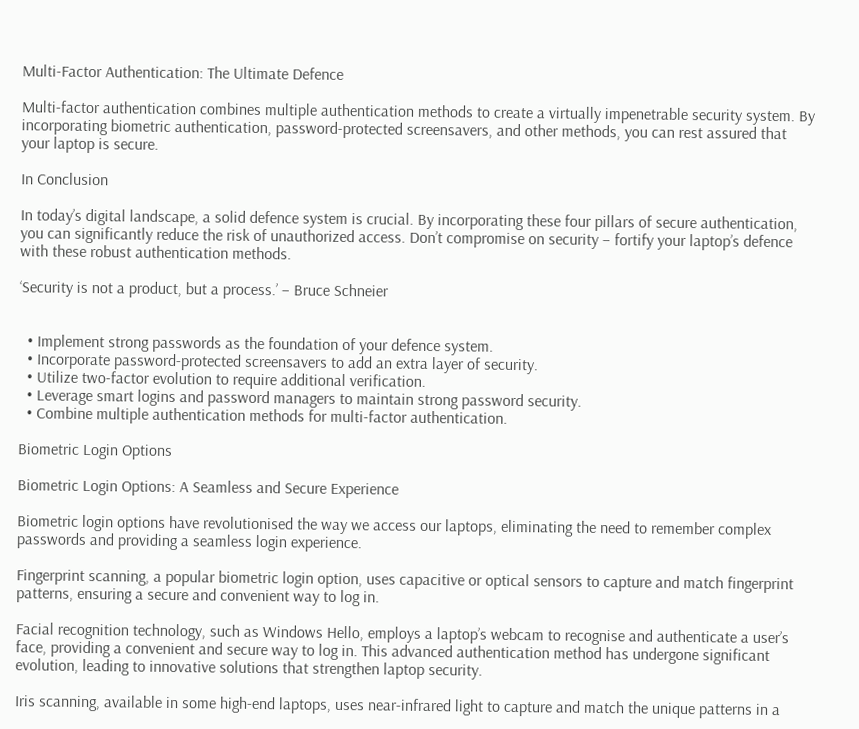Multi-Factor Authentication: The Ultimate Defence

Multi-factor authentication combines multiple authentication methods to create a virtually impenetrable security system. By incorporating biometric authentication, password-protected screensavers, and other methods, you can rest assured that your laptop is secure.

In Conclusion

In today’s digital landscape, a solid defence system is crucial. By incorporating these four pillars of secure authentication, you can significantly reduce the risk of unauthorized access. Don’t compromise on security – fortify your laptop’s defence with these robust authentication methods.

‘Security is not a product, but a process.’ – Bruce Schneier


  • Implement strong passwords as the foundation of your defence system.
  • Incorporate password-protected screensavers to add an extra layer of security.
  • Utilize two-factor evolution to require additional verification.
  • Leverage smart logins and password managers to maintain strong password security.
  • Combine multiple authentication methods for multi-factor authentication.

Biometric Login Options

Biometric Login Options: A Seamless and Secure Experience

Biometric login options have revolutionised the way we access our laptops, eliminating the need to remember complex passwords and providing a seamless login experience.

Fingerprint scanning, a popular biometric login option, uses capacitive or optical sensors to capture and match fingerprint patterns, ensuring a secure and convenient way to log in.

Facial recognition technology, such as Windows Hello, employs a laptop’s webcam to recognise and authenticate a user’s face, providing a convenient and secure way to log in. This advanced authentication method has undergone significant evolution, leading to innovative solutions that strengthen laptop security.

Iris scanning, available in some high-end laptops, uses near-infrared light to capture and match the unique patterns in a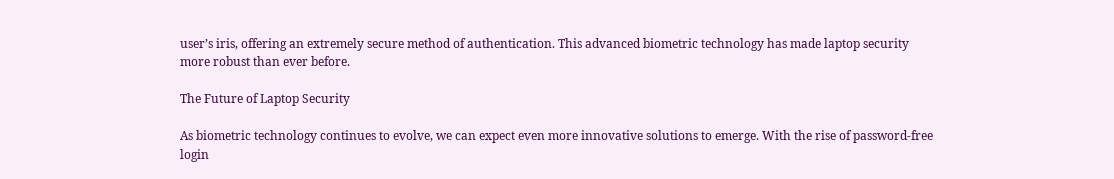user’s iris, offering an extremely secure method of authentication. This advanced biometric technology has made laptop security more robust than ever before.

The Future of Laptop Security

As biometric technology continues to evolve, we can expect even more innovative solutions to emerge. With the rise of password-free login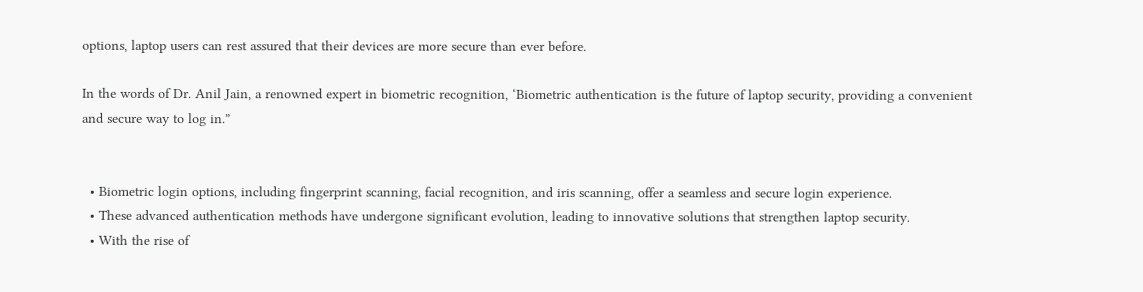options, laptop users can rest assured that their devices are more secure than ever before.

In the words of Dr. Anil Jain, a renowned expert in biometric recognition, ‘Biometric authentication is the future of laptop security, providing a convenient and secure way to log in.”


  • Biometric login options, including fingerprint scanning, facial recognition, and iris scanning, offer a seamless and secure login experience.
  • These advanced authentication methods have undergone significant evolution, leading to innovative solutions that strengthen laptop security.
  • With the rise of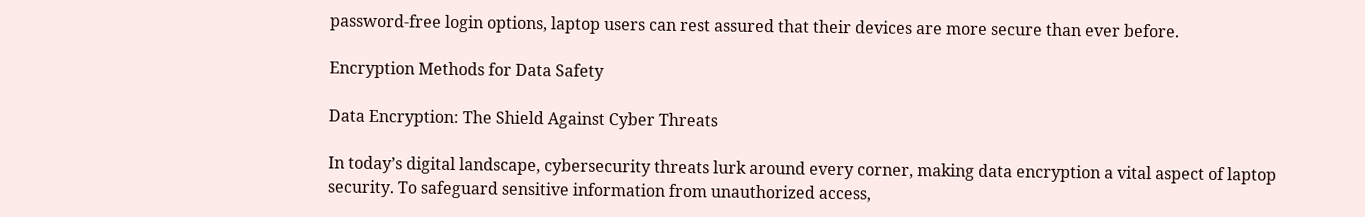password-free login options, laptop users can rest assured that their devices are more secure than ever before.

Encryption Methods for Data Safety

Data Encryption: The Shield Against Cyber Threats

In today’s digital landscape, cybersecurity threats lurk around every corner, making data encryption a vital aspect of laptop security. To safeguard sensitive information from unauthorized access,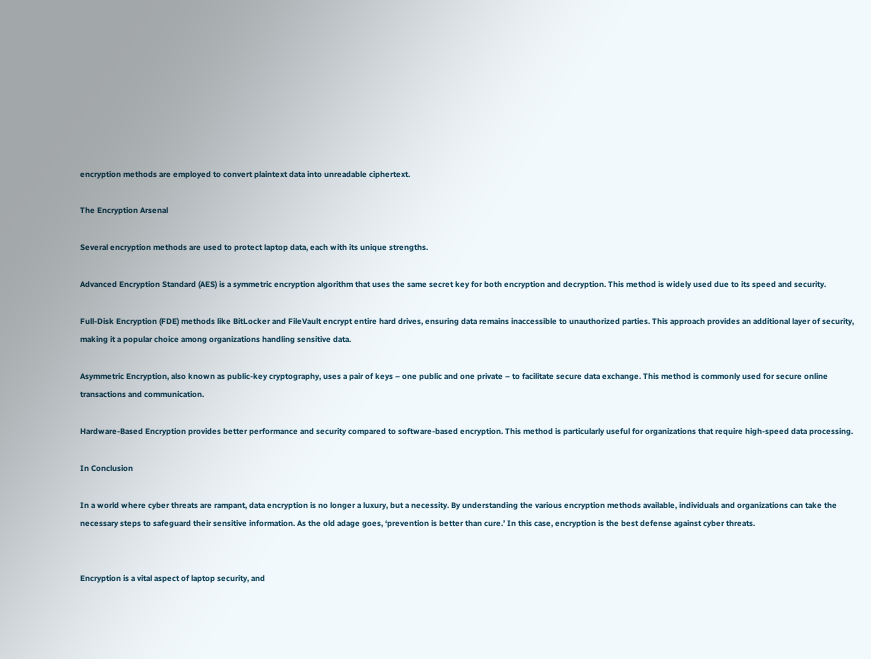encryption methods are employed to convert plaintext data into unreadable ciphertext.

The Encryption Arsenal

Several encryption methods are used to protect laptop data, each with its unique strengths.

Advanced Encryption Standard (AES) is a symmetric encryption algorithm that uses the same secret key for both encryption and decryption. This method is widely used due to its speed and security.

Full-Disk Encryption (FDE) methods like BitLocker and FileVault encrypt entire hard drives, ensuring data remains inaccessible to unauthorized parties. This approach provides an additional layer of security, making it a popular choice among organizations handling sensitive data.

Asymmetric Encryption, also known as public-key cryptography, uses a pair of keys – one public and one private – to facilitate secure data exchange. This method is commonly used for secure online transactions and communication.

Hardware-Based Encryption provides better performance and security compared to software-based encryption. This method is particularly useful for organizations that require high-speed data processing.

In Conclusion

In a world where cyber threats are rampant, data encryption is no longer a luxury, but a necessity. By understanding the various encryption methods available, individuals and organizations can take the necessary steps to safeguard their sensitive information. As the old adage goes, ‘prevention is better than cure.’ In this case, encryption is the best defense against cyber threats.


Encryption is a vital aspect of laptop security, and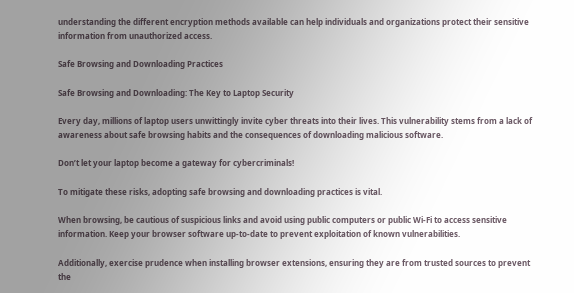understanding the different encryption methods available can help individuals and organizations protect their sensitive information from unauthorized access.

Safe Browsing and Downloading Practices

Safe Browsing and Downloading: The Key to Laptop Security

Every day, millions of laptop users unwittingly invite cyber threats into their lives. This vulnerability stems from a lack of awareness about safe browsing habits and the consequences of downloading malicious software.

Don’t let your laptop become a gateway for cybercriminals!

To mitigate these risks, adopting safe browsing and downloading practices is vital.

When browsing, be cautious of suspicious links and avoid using public computers or public Wi-Fi to access sensitive information. Keep your browser software up-to-date to prevent exploitation of known vulnerabilities.

Additionally, exercise prudence when installing browser extensions, ensuring they are from trusted sources to prevent the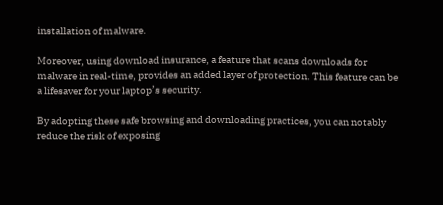installation of malware.

Moreover, using download insurance, a feature that scans downloads for malware in real-time, provides an added layer of protection. This feature can be a lifesaver for your laptop’s security.

By adopting these safe browsing and downloading practices, you can notably reduce the risk of exposing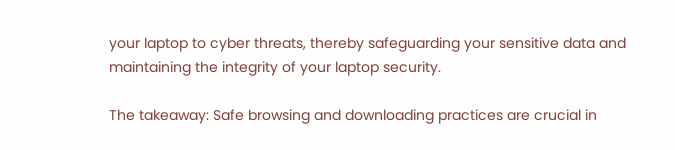your laptop to cyber threats, thereby safeguarding your sensitive data and maintaining the integrity of your laptop security.

The takeaway: Safe browsing and downloading practices are crucial in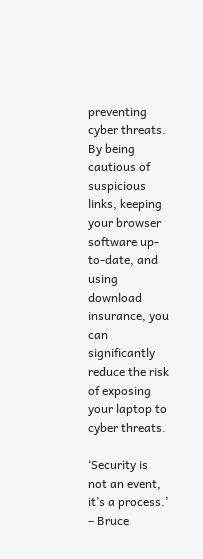preventing cyber threats. By being cautious of suspicious links, keeping your browser software up-to-date, and using download insurance, you can significantly reduce the risk of exposing your laptop to cyber threats.

‘Security is not an event, it’s a process.’ – Bruce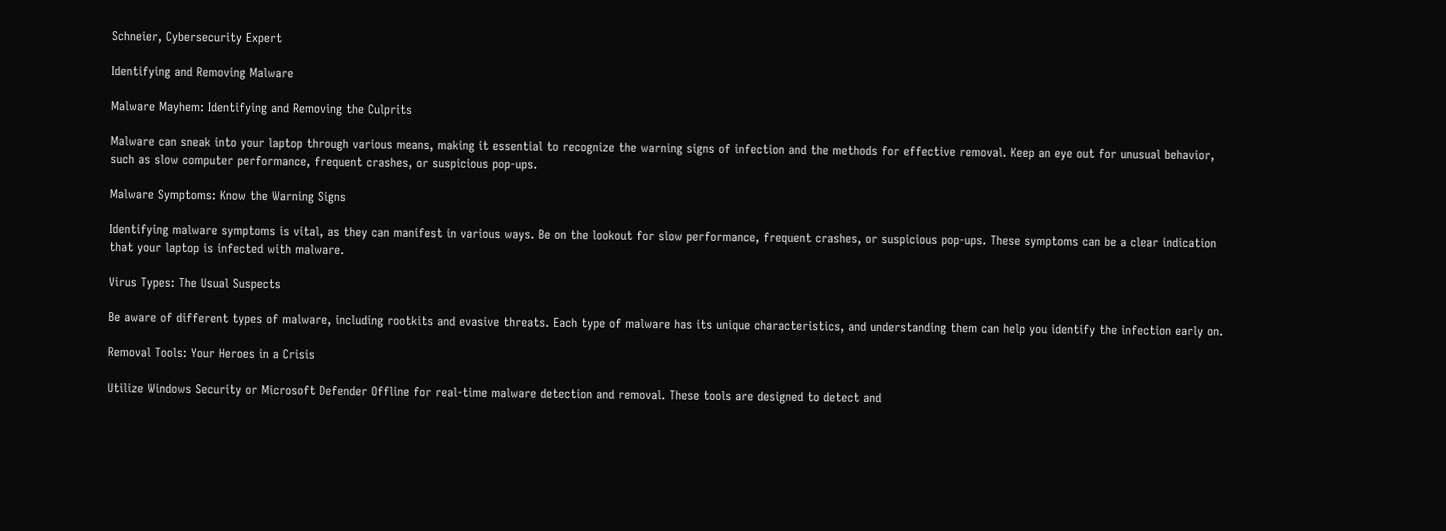Schneier, Cybersecurity Expert

Identifying and Removing Malware

Malware Mayhem: Identifying and Removing the Culprits

Malware can sneak into your laptop through various means, making it essential to recognize the warning signs of infection and the methods for effective removal. Keep an eye out for unusual behavior, such as slow computer performance, frequent crashes, or suspicious pop-ups.

Malware Symptoms: Know the Warning Signs

Identifying malware symptoms is vital, as they can manifest in various ways. Be on the lookout for slow performance, frequent crashes, or suspicious pop-ups. These symptoms can be a clear indication that your laptop is infected with malware.

Virus Types: The Usual Suspects

Be aware of different types of malware, including rootkits and evasive threats. Each type of malware has its unique characteristics, and understanding them can help you identify the infection early on.

Removal Tools: Your Heroes in a Crisis

Utilize Windows Security or Microsoft Defender Offline for real-time malware detection and removal. These tools are designed to detect and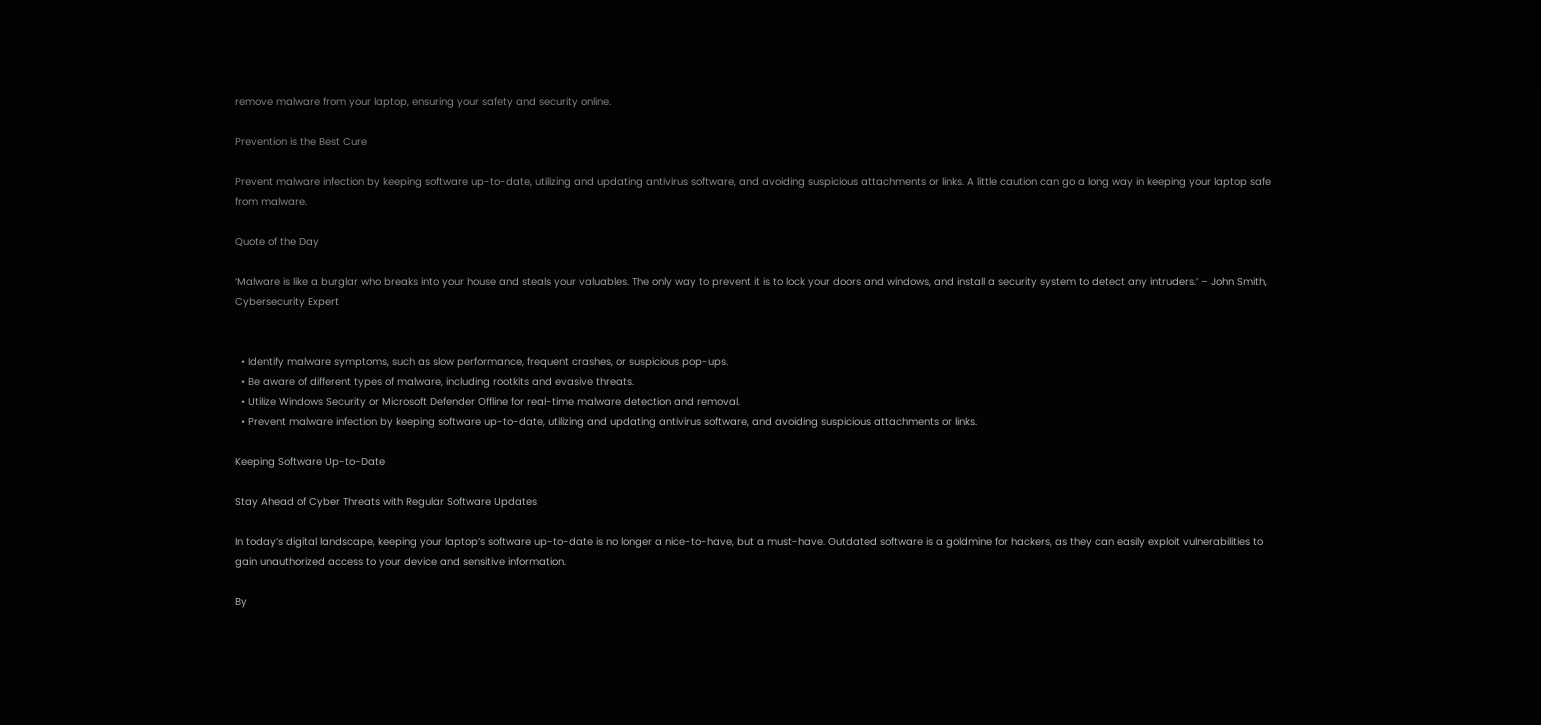remove malware from your laptop, ensuring your safety and security online.

Prevention is the Best Cure

Prevent malware infection by keeping software up-to-date, utilizing and updating antivirus software, and avoiding suspicious attachments or links. A little caution can go a long way in keeping your laptop safe from malware.

Quote of the Day

‘Malware is like a burglar who breaks into your house and steals your valuables. The only way to prevent it is to lock your doors and windows, and install a security system to detect any intruders.’ – John Smith, Cybersecurity Expert


  • Identify malware symptoms, such as slow performance, frequent crashes, or suspicious pop-ups.
  • Be aware of different types of malware, including rootkits and evasive threats.
  • Utilize Windows Security or Microsoft Defender Offline for real-time malware detection and removal.
  • Prevent malware infection by keeping software up-to-date, utilizing and updating antivirus software, and avoiding suspicious attachments or links.

Keeping Software Up-to-Date

Stay Ahead of Cyber Threats with Regular Software Updates

In today’s digital landscape, keeping your laptop’s software up-to-date is no longer a nice-to-have, but a must-have. Outdated software is a goldmine for hackers, as they can easily exploit vulnerabilities to gain unauthorized access to your device and sensitive information.

By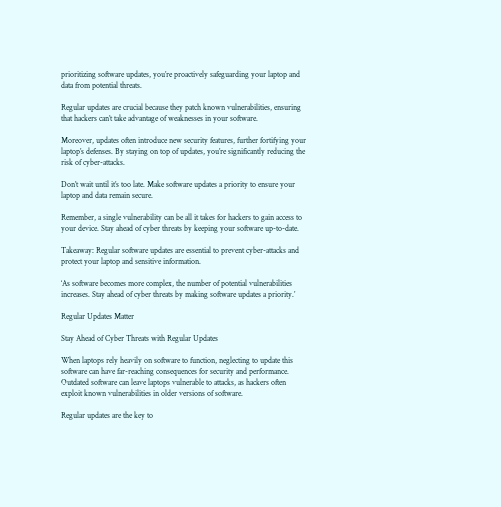prioritizing software updates, you’re proactively safeguarding your laptop and data from potential threats.

Regular updates are crucial because they patch known vulnerabilities, ensuring that hackers can’t take advantage of weaknesses in your software.

Moreover, updates often introduce new security features, further fortifying your laptop’s defenses. By staying on top of updates, you’re significantly reducing the risk of cyber-attacks.

Don’t wait until it’s too late. Make software updates a priority to ensure your laptop and data remain secure.

Remember, a single vulnerability can be all it takes for hackers to gain access to your device. Stay ahead of cyber threats by keeping your software up-to-date.

Takeaway: Regular software updates are essential to prevent cyber-attacks and protect your laptop and sensitive information.

‘As software becomes more complex, the number of potential vulnerabilities increases. Stay ahead of cyber threats by making software updates a priority.’

Regular Updates Matter

Stay Ahead of Cyber Threats with Regular Updates

When laptops rely heavily on software to function, neglecting to update this software can have far-reaching consequences for security and performance. Outdated software can leave laptops vulnerable to attacks, as hackers often exploit known vulnerabilities in older versions of software.

Regular updates are the key to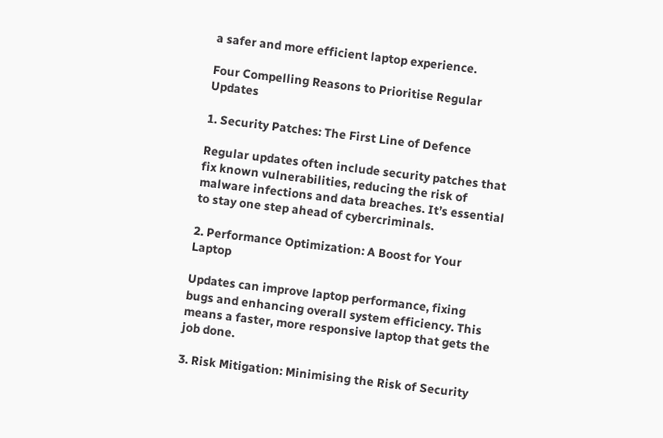a safer and more efficient laptop experience.

Four Compelling Reasons to Prioritise Regular Updates

1. Security Patches: The First Line of Defence

Regular updates often include security patches that fix known vulnerabilities, reducing the risk of malware infections and data breaches. It’s essential to stay one step ahead of cybercriminals.

2. Performance Optimization: A Boost for Your Laptop

Updates can improve laptop performance, fixing bugs and enhancing overall system efficiency. This means a faster, more responsive laptop that gets the job done.

3. Risk Mitigation: Minimising the Risk of Security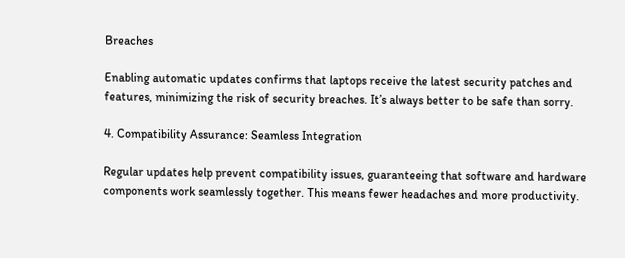Breaches

Enabling automatic updates confirms that laptops receive the latest security patches and features, minimizing the risk of security breaches. It’s always better to be safe than sorry.

4. Compatibility Assurance: Seamless Integration

Regular updates help prevent compatibility issues, guaranteeing that software and hardware components work seamlessly together. This means fewer headaches and more productivity.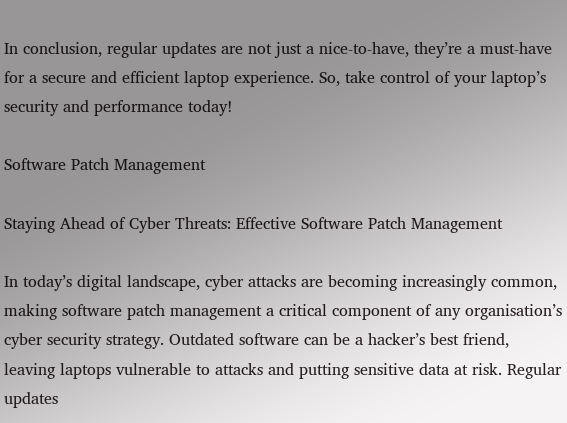In conclusion, regular updates are not just a nice-to-have, they’re a must-have for a secure and efficient laptop experience. So, take control of your laptop’s security and performance today!

Software Patch Management

Staying Ahead of Cyber Threats: Effective Software Patch Management

In today’s digital landscape, cyber attacks are becoming increasingly common, making software patch management a critical component of any organisation’s cyber security strategy. Outdated software can be a hacker’s best friend, leaving laptops vulnerable to attacks and putting sensitive data at risk. Regular updates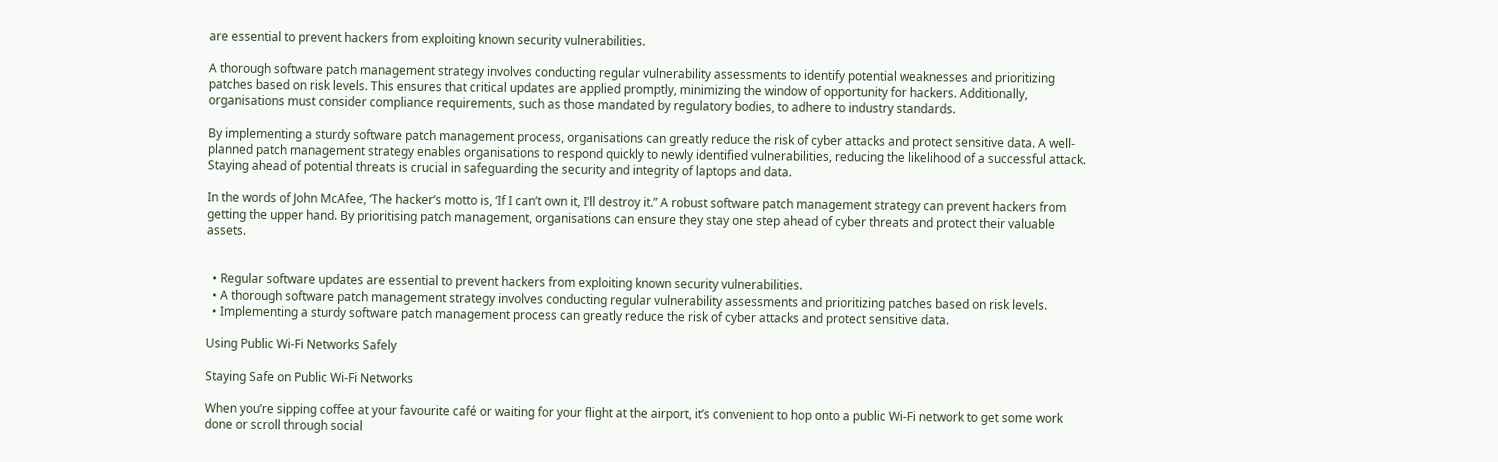are essential to prevent hackers from exploiting known security vulnerabilities.

A thorough software patch management strategy involves conducting regular vulnerability assessments to identify potential weaknesses and prioritizing patches based on risk levels. This ensures that critical updates are applied promptly, minimizing the window of opportunity for hackers. Additionally, organisations must consider compliance requirements, such as those mandated by regulatory bodies, to adhere to industry standards.

By implementing a sturdy software patch management process, organisations can greatly reduce the risk of cyber attacks and protect sensitive data. A well-planned patch management strategy enables organisations to respond quickly to newly identified vulnerabilities, reducing the likelihood of a successful attack. Staying ahead of potential threats is crucial in safeguarding the security and integrity of laptops and data.

In the words of John McAfee, ‘The hacker’s motto is, ‘If I can’t own it, I’ll destroy it.” A robust software patch management strategy can prevent hackers from getting the upper hand. By prioritising patch management, organisations can ensure they stay one step ahead of cyber threats and protect their valuable assets.


  • Regular software updates are essential to prevent hackers from exploiting known security vulnerabilities.
  • A thorough software patch management strategy involves conducting regular vulnerability assessments and prioritizing patches based on risk levels.
  • Implementing a sturdy software patch management process can greatly reduce the risk of cyber attacks and protect sensitive data.

Using Public Wi-Fi Networks Safely

Staying Safe on Public Wi-Fi Networks

When you’re sipping coffee at your favourite café or waiting for your flight at the airport, it’s convenient to hop onto a public Wi-Fi network to get some work done or scroll through social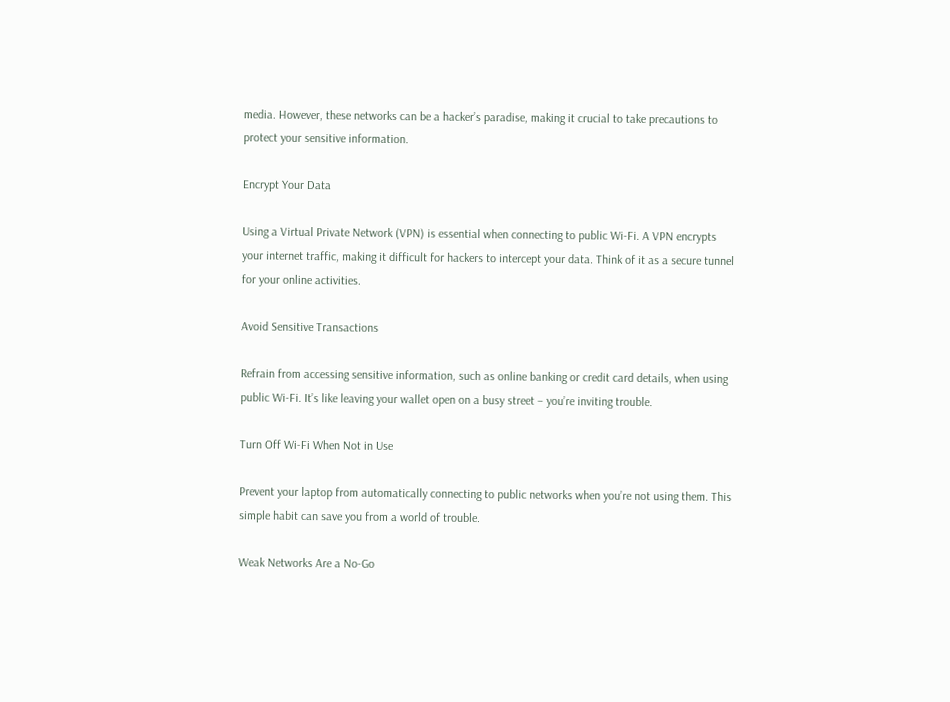media. However, these networks can be a hacker’s paradise, making it crucial to take precautions to protect your sensitive information.

Encrypt Your Data

Using a Virtual Private Network (VPN) is essential when connecting to public Wi-Fi. A VPN encrypts your internet traffic, making it difficult for hackers to intercept your data. Think of it as a secure tunnel for your online activities.

Avoid Sensitive Transactions

Refrain from accessing sensitive information, such as online banking or credit card details, when using public Wi-Fi. It’s like leaving your wallet open on a busy street – you’re inviting trouble.

Turn Off Wi-Fi When Not in Use

Prevent your laptop from automatically connecting to public networks when you’re not using them. This simple habit can save you from a world of trouble.

Weak Networks Are a No-Go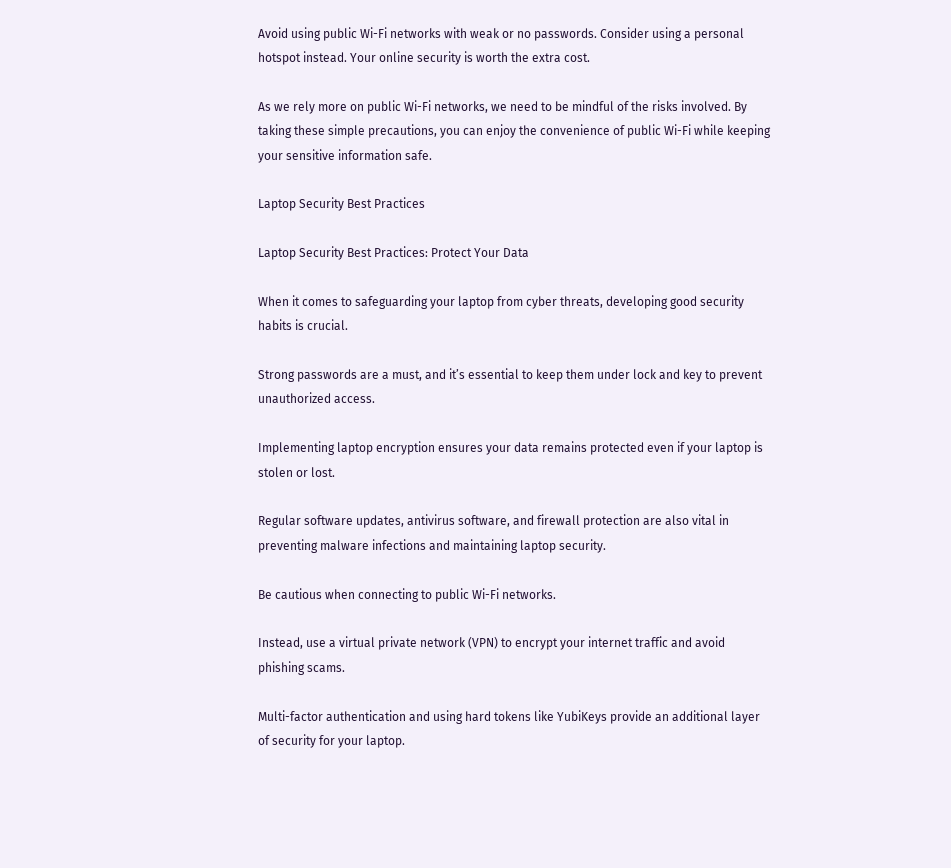Avoid using public Wi-Fi networks with weak or no passwords. Consider using a personal hotspot instead. Your online security is worth the extra cost.

As we rely more on public Wi-Fi networks, we need to be mindful of the risks involved. By taking these simple precautions, you can enjoy the convenience of public Wi-Fi while keeping your sensitive information safe.

Laptop Security Best Practices

Laptop Security Best Practices: Protect Your Data

When it comes to safeguarding your laptop from cyber threats, developing good security habits is crucial.

Strong passwords are a must, and it’s essential to keep them under lock and key to prevent unauthorized access.

Implementing laptop encryption ensures your data remains protected even if your laptop is stolen or lost.

Regular software updates, antivirus software, and firewall protection are also vital in preventing malware infections and maintaining laptop security.

Be cautious when connecting to public Wi-Fi networks.

Instead, use a virtual private network (VPN) to encrypt your internet traffic and avoid phishing scams.

Multi-factor authentication and using hard tokens like YubiKeys provide an additional layer of security for your laptop.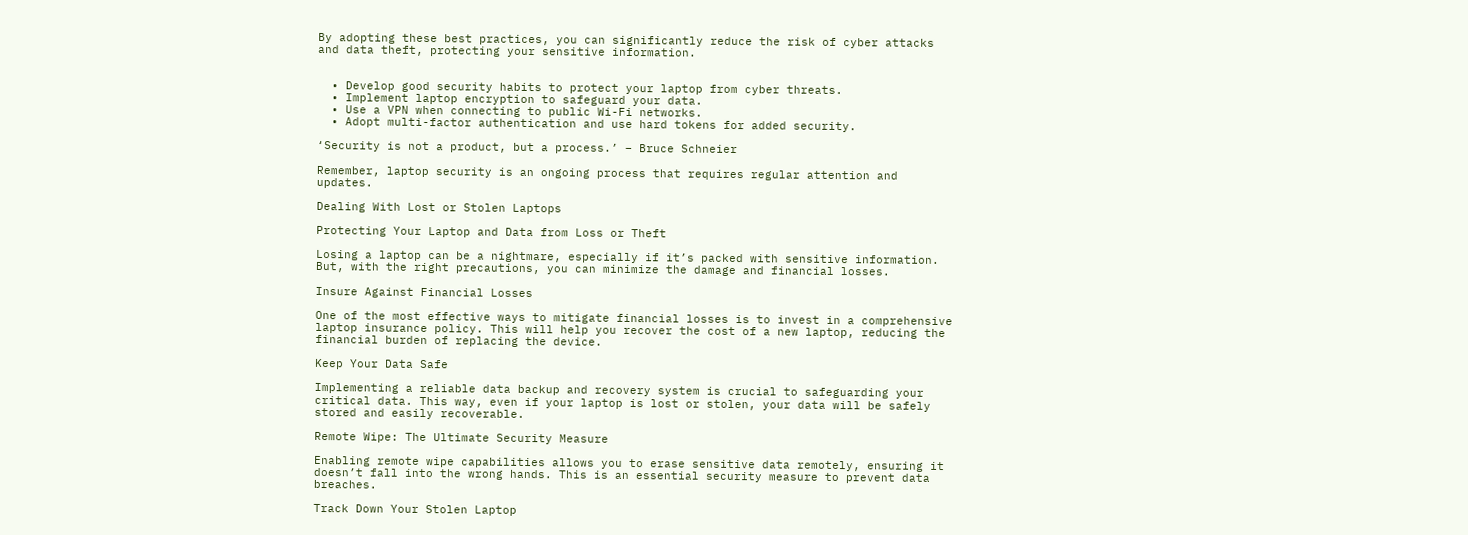By adopting these best practices, you can significantly reduce the risk of cyber attacks and data theft, protecting your sensitive information.


  • Develop good security habits to protect your laptop from cyber threats.
  • Implement laptop encryption to safeguard your data.
  • Use a VPN when connecting to public Wi-Fi networks.
  • Adopt multi-factor authentication and use hard tokens for added security.

‘Security is not a product, but a process.’ – Bruce Schneier

Remember, laptop security is an ongoing process that requires regular attention and updates.

Dealing With Lost or Stolen Laptops

Protecting Your Laptop and Data from Loss or Theft

Losing a laptop can be a nightmare, especially if it’s packed with sensitive information. But, with the right precautions, you can minimize the damage and financial losses.

Insure Against Financial Losses

One of the most effective ways to mitigate financial losses is to invest in a comprehensive laptop insurance policy. This will help you recover the cost of a new laptop, reducing the financial burden of replacing the device.

Keep Your Data Safe

Implementing a reliable data backup and recovery system is crucial to safeguarding your critical data. This way, even if your laptop is lost or stolen, your data will be safely stored and easily recoverable.

Remote Wipe: The Ultimate Security Measure

Enabling remote wipe capabilities allows you to erase sensitive data remotely, ensuring it doesn’t fall into the wrong hands. This is an essential security measure to prevent data breaches.

Track Down Your Stolen Laptop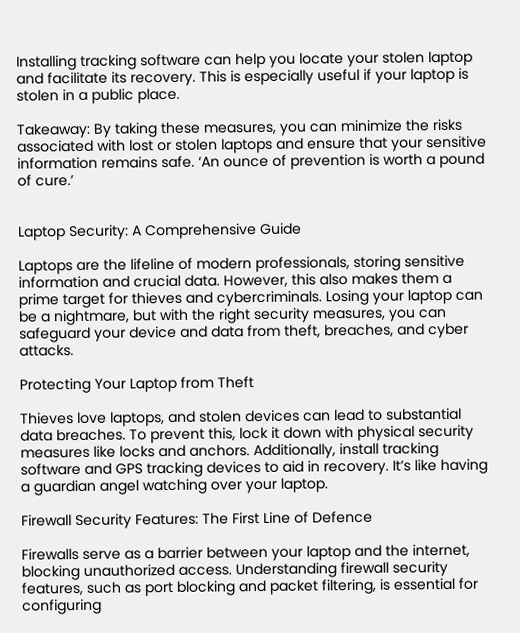Installing tracking software can help you locate your stolen laptop and facilitate its recovery. This is especially useful if your laptop is stolen in a public place.

Takeaway: By taking these measures, you can minimize the risks associated with lost or stolen laptops and ensure that your sensitive information remains safe. ‘An ounce of prevention is worth a pound of cure.’


Laptop Security: A Comprehensive Guide

Laptops are the lifeline of modern professionals, storing sensitive information and crucial data. However, this also makes them a prime target for thieves and cybercriminals. Losing your laptop can be a nightmare, but with the right security measures, you can safeguard your device and data from theft, breaches, and cyber attacks.

Protecting Your Laptop from Theft

Thieves love laptops, and stolen devices can lead to substantial data breaches. To prevent this, lock it down with physical security measures like locks and anchors. Additionally, install tracking software and GPS tracking devices to aid in recovery. It’s like having a guardian angel watching over your laptop.

Firewall Security Features: The First Line of Defence

Firewalls serve as a barrier between your laptop and the internet, blocking unauthorized access. Understanding firewall security features, such as port blocking and packet filtering, is essential for configuring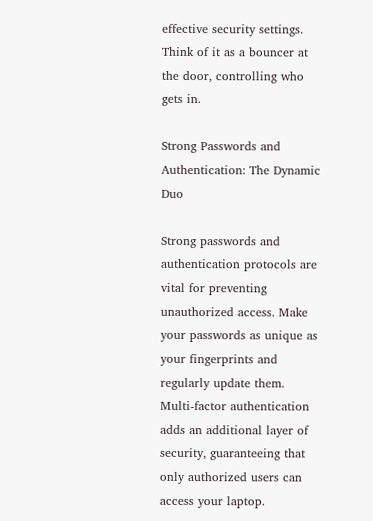effective security settings. Think of it as a bouncer at the door, controlling who gets in.

Strong Passwords and Authentication: The Dynamic Duo

Strong passwords and authentication protocols are vital for preventing unauthorized access. Make your passwords as unique as your fingerprints and regularly update them. Multi-factor authentication adds an additional layer of security, guaranteeing that only authorized users can access your laptop.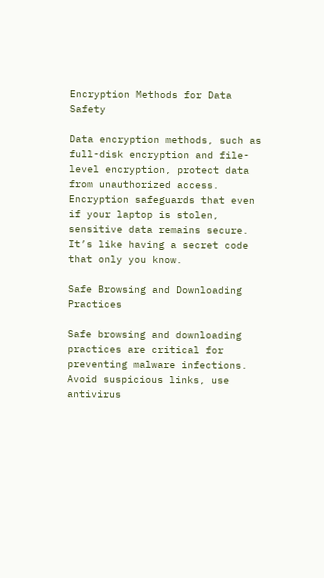Encryption Methods for Data Safety

Data encryption methods, such as full-disk encryption and file-level encryption, protect data from unauthorized access. Encryption safeguards that even if your laptop is stolen, sensitive data remains secure. It’s like having a secret code that only you know.

Safe Browsing and Downloading Practices

Safe browsing and downloading practices are critical for preventing malware infections. Avoid suspicious links, use antivirus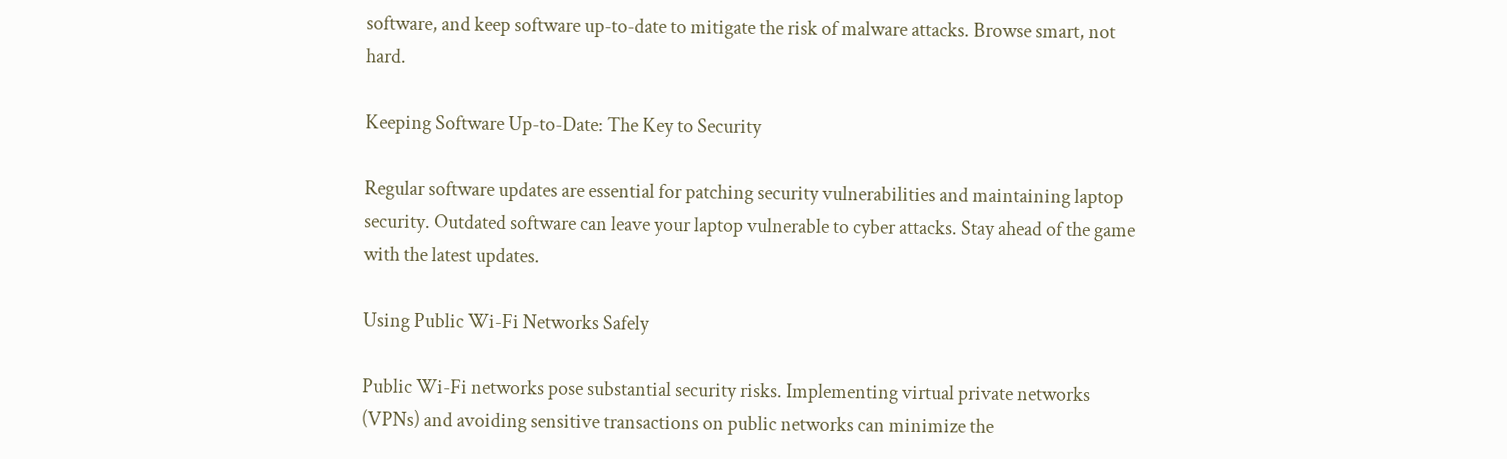software, and keep software up-to-date to mitigate the risk of malware attacks. Browse smart, not hard.

Keeping Software Up-to-Date: The Key to Security

Regular software updates are essential for patching security vulnerabilities and maintaining laptop security. Outdated software can leave your laptop vulnerable to cyber attacks. Stay ahead of the game with the latest updates.

Using Public Wi-Fi Networks Safely

Public Wi-Fi networks pose substantial security risks. Implementing virtual private networks (VPNs) and avoiding sensitive transactions on public networks can minimize the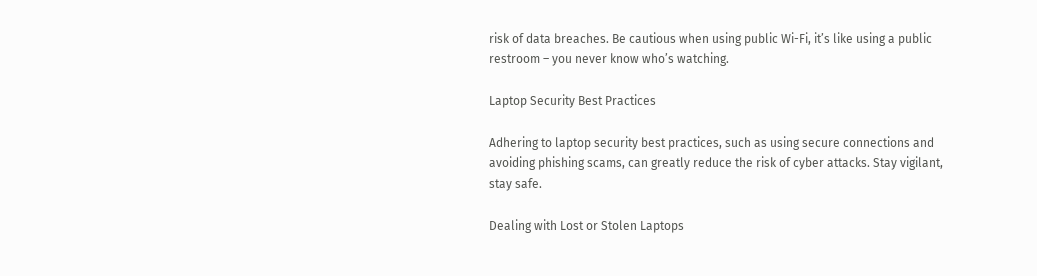risk of data breaches. Be cautious when using public Wi-Fi, it’s like using a public restroom – you never know who’s watching.

Laptop Security Best Practices

Adhering to laptop security best practices, such as using secure connections and avoiding phishing scams, can greatly reduce the risk of cyber attacks. Stay vigilant, stay safe.

Dealing with Lost or Stolen Laptops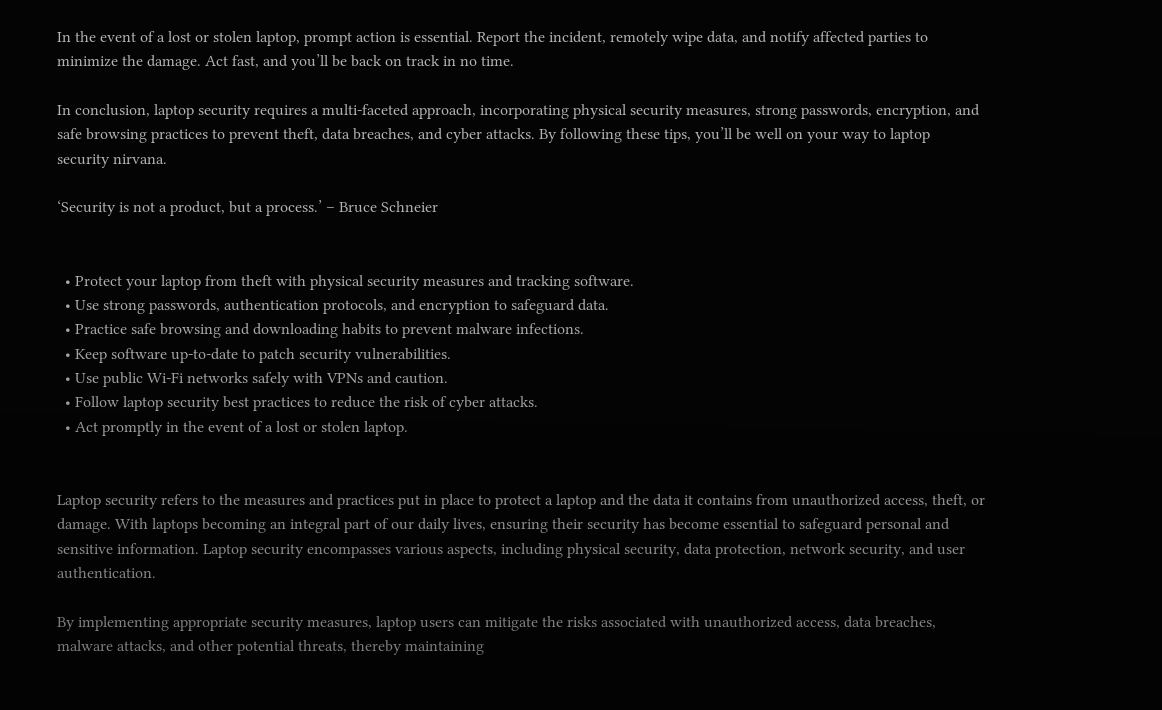In the event of a lost or stolen laptop, prompt action is essential. Report the incident, remotely wipe data, and notify affected parties to minimize the damage. Act fast, and you’ll be back on track in no time.

In conclusion, laptop security requires a multi-faceted approach, incorporating physical security measures, strong passwords, encryption, and safe browsing practices to prevent theft, data breaches, and cyber attacks. By following these tips, you’ll be well on your way to laptop security nirvana.

‘Security is not a product, but a process.’ – Bruce Schneier


  • Protect your laptop from theft with physical security measures and tracking software.
  • Use strong passwords, authentication protocols, and encryption to safeguard data.
  • Practice safe browsing and downloading habits to prevent malware infections.
  • Keep software up-to-date to patch security vulnerabilities.
  • Use public Wi-Fi networks safely with VPNs and caution.
  • Follow laptop security best practices to reduce the risk of cyber attacks.
  • Act promptly in the event of a lost or stolen laptop.


Laptop security refers to the measures and practices put in place to protect a laptop and the data it contains from unauthorized access, theft, or damage. With laptops becoming an integral part of our daily lives, ensuring their security has become essential to safeguard personal and sensitive information. Laptop security encompasses various aspects, including physical security, data protection, network security, and user authentication.

By implementing appropriate security measures, laptop users can mitigate the risks associated with unauthorized access, data breaches, malware attacks, and other potential threats, thereby maintaining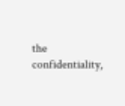the confidentiality,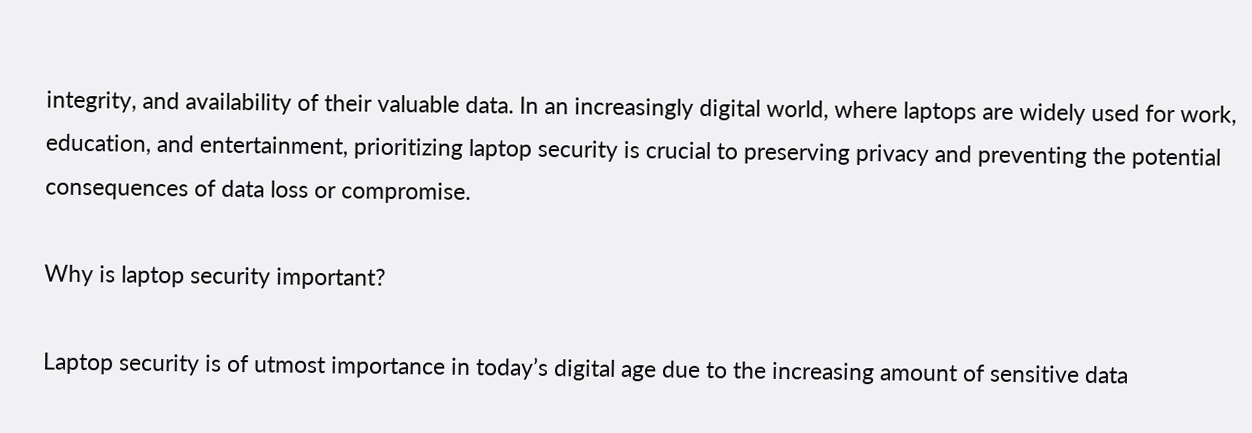integrity, and availability of their valuable data. In an increasingly digital world, where laptops are widely used for work, education, and entertainment, prioritizing laptop security is crucial to preserving privacy and preventing the potential consequences of data loss or compromise.

Why is laptop security important?

Laptop security is of utmost importance in today’s digital age due to the increasing amount of sensitive data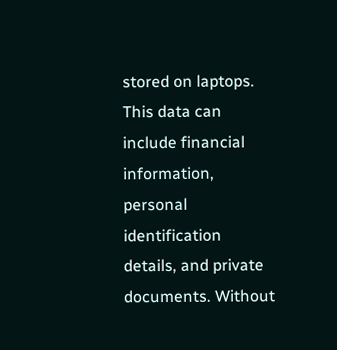stored on laptops. This data can include financial information, personal identification details, and private documents. Without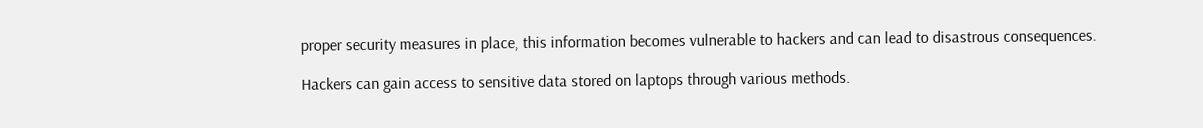proper security measures in place, this information becomes vulnerable to hackers and can lead to disastrous consequences.

Hackers can gain access to sensitive data stored on laptops through various methods.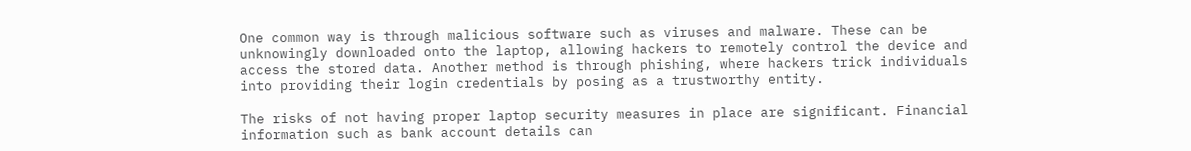One common way is through malicious software such as viruses and malware. These can be unknowingly downloaded onto the laptop, allowing hackers to remotely control the device and access the stored data. Another method is through phishing, where hackers trick individuals into providing their login credentials by posing as a trustworthy entity.

The risks of not having proper laptop security measures in place are significant. Financial information such as bank account details can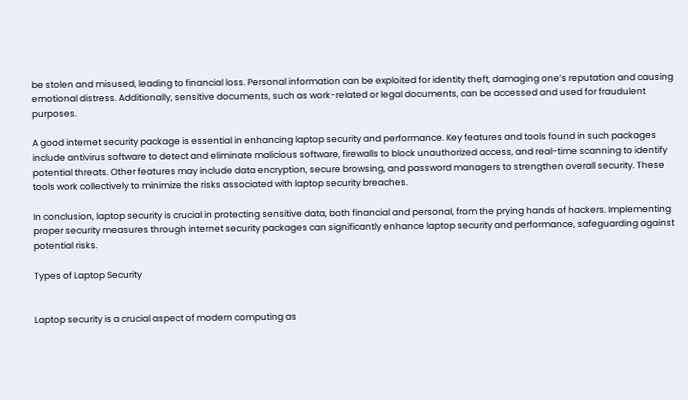be stolen and misused, leading to financial loss. Personal information can be exploited for identity theft, damaging one’s reputation and causing emotional distress. Additionally, sensitive documents, such as work-related or legal documents, can be accessed and used for fraudulent purposes.

A good internet security package is essential in enhancing laptop security and performance. Key features and tools found in such packages include antivirus software to detect and eliminate malicious software, firewalls to block unauthorized access, and real-time scanning to identify potential threats. Other features may include data encryption, secure browsing, and password managers to strengthen overall security. These tools work collectively to minimize the risks associated with laptop security breaches.

In conclusion, laptop security is crucial in protecting sensitive data, both financial and personal, from the prying hands of hackers. Implementing proper security measures through internet security packages can significantly enhance laptop security and performance, safeguarding against potential risks.

Types of Laptop Security


Laptop security is a crucial aspect of modern computing as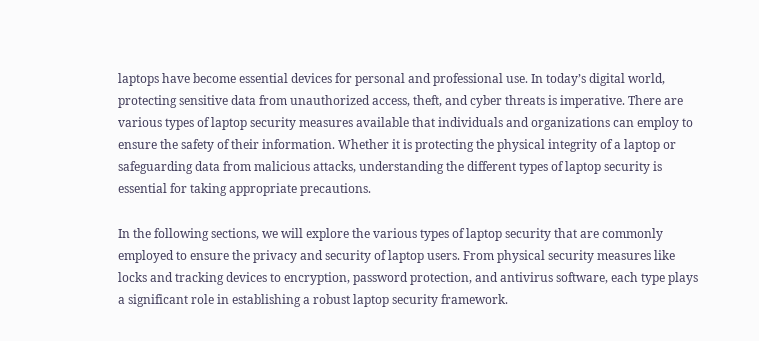laptops have become essential devices for personal and professional use. In today’s digital world, protecting sensitive data from unauthorized access, theft, and cyber threats is imperative. There are various types of laptop security measures available that individuals and organizations can employ to ensure the safety of their information. Whether it is protecting the physical integrity of a laptop or safeguarding data from malicious attacks, understanding the different types of laptop security is essential for taking appropriate precautions.

In the following sections, we will explore the various types of laptop security that are commonly employed to ensure the privacy and security of laptop users. From physical security measures like locks and tracking devices to encryption, password protection, and antivirus software, each type plays a significant role in establishing a robust laptop security framework.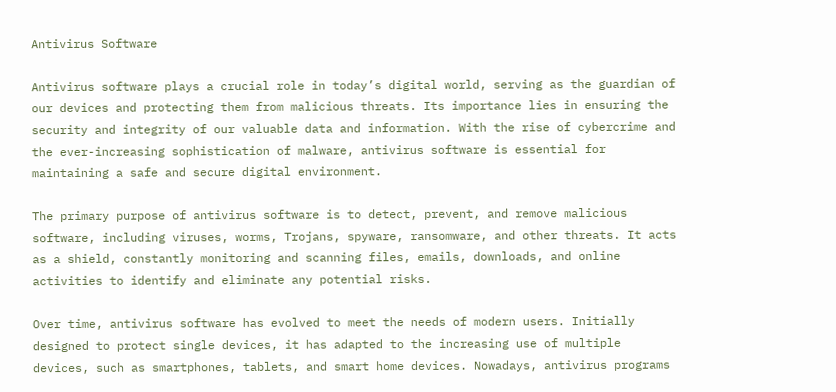Antivirus Software

Antivirus software plays a crucial role in today’s digital world, serving as the guardian of our devices and protecting them from malicious threats. Its importance lies in ensuring the security and integrity of our valuable data and information. With the rise of cybercrime and the ever-increasing sophistication of malware, antivirus software is essential for maintaining a safe and secure digital environment.

The primary purpose of antivirus software is to detect, prevent, and remove malicious software, including viruses, worms, Trojans, spyware, ransomware, and other threats. It acts as a shield, constantly monitoring and scanning files, emails, downloads, and online activities to identify and eliminate any potential risks.

Over time, antivirus software has evolved to meet the needs of modern users. Initially designed to protect single devices, it has adapted to the increasing use of multiple devices, such as smartphones, tablets, and smart home devices. Nowadays, antivirus programs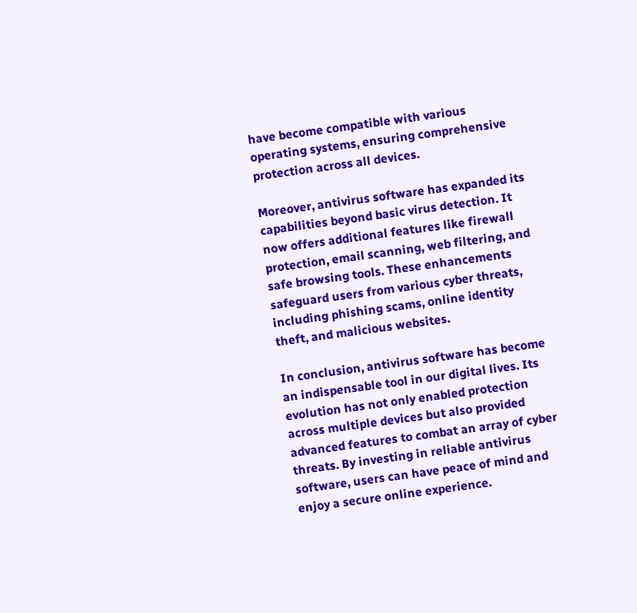have become compatible with various operating systems, ensuring comprehensive protection across all devices.

Moreover, antivirus software has expanded its capabilities beyond basic virus detection. It now offers additional features like firewall protection, email scanning, web filtering, and safe browsing tools. These enhancements safeguard users from various cyber threats, including phishing scams, online identity theft, and malicious websites.

In conclusion, antivirus software has become an indispensable tool in our digital lives. Its evolution has not only enabled protection across multiple devices but also provided advanced features to combat an array of cyber threats. By investing in reliable antivirus software, users can have peace of mind and enjoy a secure online experience.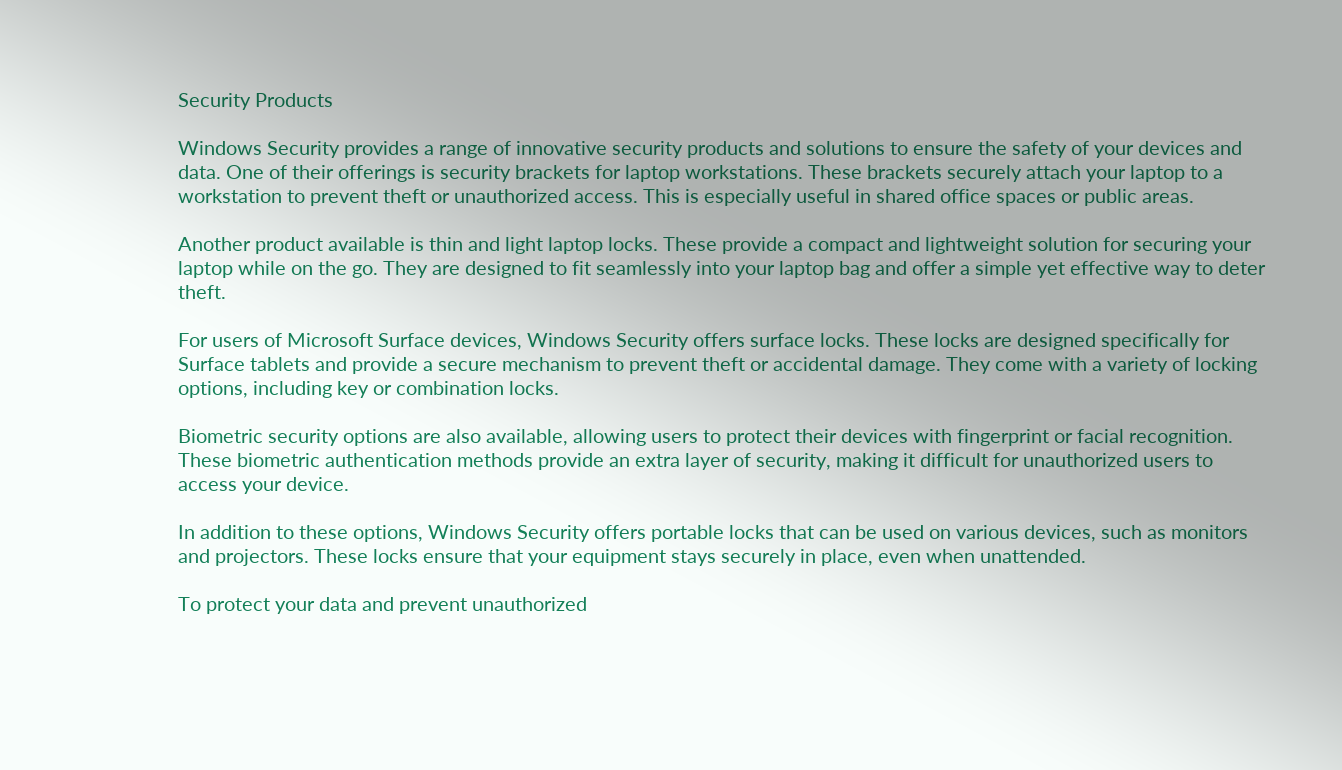Security Products

Windows Security provides a range of innovative security products and solutions to ensure the safety of your devices and data. One of their offerings is security brackets for laptop workstations. These brackets securely attach your laptop to a workstation to prevent theft or unauthorized access. This is especially useful in shared office spaces or public areas.

Another product available is thin and light laptop locks. These provide a compact and lightweight solution for securing your laptop while on the go. They are designed to fit seamlessly into your laptop bag and offer a simple yet effective way to deter theft.

For users of Microsoft Surface devices, Windows Security offers surface locks. These locks are designed specifically for Surface tablets and provide a secure mechanism to prevent theft or accidental damage. They come with a variety of locking options, including key or combination locks.

Biometric security options are also available, allowing users to protect their devices with fingerprint or facial recognition. These biometric authentication methods provide an extra layer of security, making it difficult for unauthorized users to access your device.

In addition to these options, Windows Security offers portable locks that can be used on various devices, such as monitors and projectors. These locks ensure that your equipment stays securely in place, even when unattended.

To protect your data and prevent unauthorized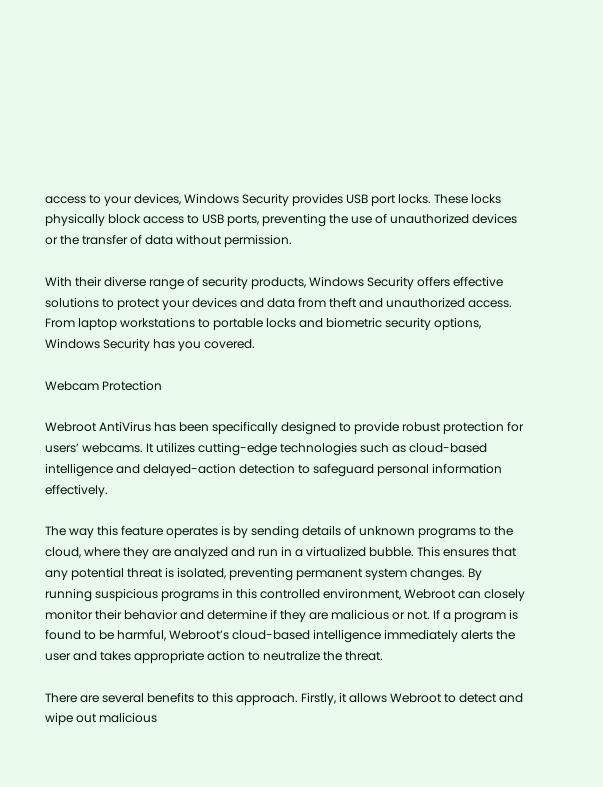access to your devices, Windows Security provides USB port locks. These locks physically block access to USB ports, preventing the use of unauthorized devices or the transfer of data without permission.

With their diverse range of security products, Windows Security offers effective solutions to protect your devices and data from theft and unauthorized access. From laptop workstations to portable locks and biometric security options, Windows Security has you covered.

Webcam Protection

Webroot AntiVirus has been specifically designed to provide robust protection for users’ webcams. It utilizes cutting-edge technologies such as cloud-based intelligence and delayed-action detection to safeguard personal information effectively.

The way this feature operates is by sending details of unknown programs to the cloud, where they are analyzed and run in a virtualized bubble. This ensures that any potential threat is isolated, preventing permanent system changes. By running suspicious programs in this controlled environment, Webroot can closely monitor their behavior and determine if they are malicious or not. If a program is found to be harmful, Webroot’s cloud-based intelligence immediately alerts the user and takes appropriate action to neutralize the threat.

There are several benefits to this approach. Firstly, it allows Webroot to detect and wipe out malicious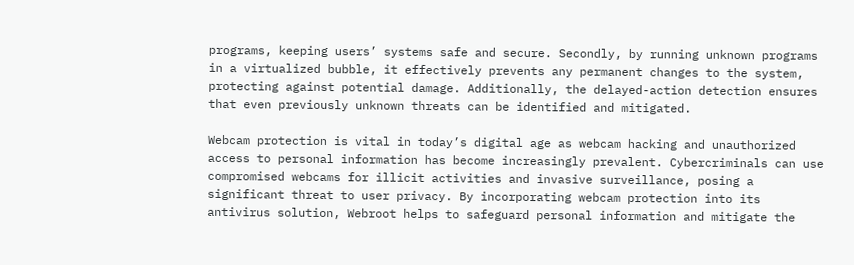programs, keeping users’ systems safe and secure. Secondly, by running unknown programs in a virtualized bubble, it effectively prevents any permanent changes to the system, protecting against potential damage. Additionally, the delayed-action detection ensures that even previously unknown threats can be identified and mitigated.

Webcam protection is vital in today’s digital age as webcam hacking and unauthorized access to personal information has become increasingly prevalent. Cybercriminals can use compromised webcams for illicit activities and invasive surveillance, posing a significant threat to user privacy. By incorporating webcam protection into its antivirus solution, Webroot helps to safeguard personal information and mitigate the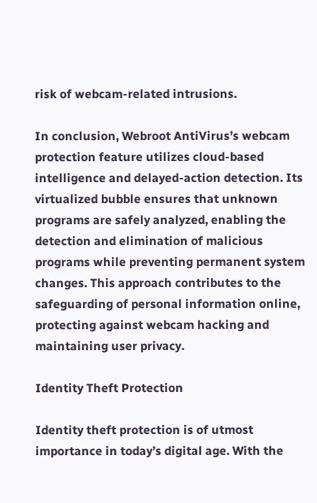risk of webcam-related intrusions.

In conclusion, Webroot AntiVirus’s webcam protection feature utilizes cloud-based intelligence and delayed-action detection. Its virtualized bubble ensures that unknown programs are safely analyzed, enabling the detection and elimination of malicious programs while preventing permanent system changes. This approach contributes to the safeguarding of personal information online, protecting against webcam hacking and maintaining user privacy.

Identity Theft Protection

Identity theft protection is of utmost importance in today’s digital age. With the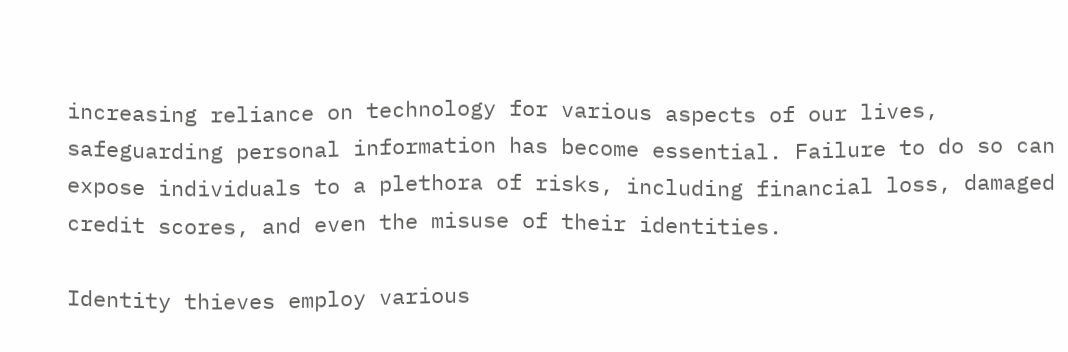increasing reliance on technology for various aspects of our lives, safeguarding personal information has become essential. Failure to do so can expose individuals to a plethora of risks, including financial loss, damaged credit scores, and even the misuse of their identities.

Identity thieves employ various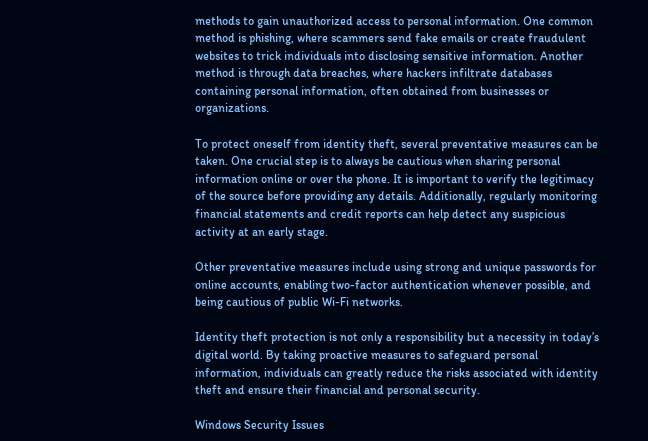methods to gain unauthorized access to personal information. One common method is phishing, where scammers send fake emails or create fraudulent websites to trick individuals into disclosing sensitive information. Another method is through data breaches, where hackers infiltrate databases containing personal information, often obtained from businesses or organizations.

To protect oneself from identity theft, several preventative measures can be taken. One crucial step is to always be cautious when sharing personal information online or over the phone. It is important to verify the legitimacy of the source before providing any details. Additionally, regularly monitoring financial statements and credit reports can help detect any suspicious activity at an early stage.

Other preventative measures include using strong and unique passwords for online accounts, enabling two-factor authentication whenever possible, and being cautious of public Wi-Fi networks.

Identity theft protection is not only a responsibility but a necessity in today’s digital world. By taking proactive measures to safeguard personal information, individuals can greatly reduce the risks associated with identity theft and ensure their financial and personal security.

Windows Security Issues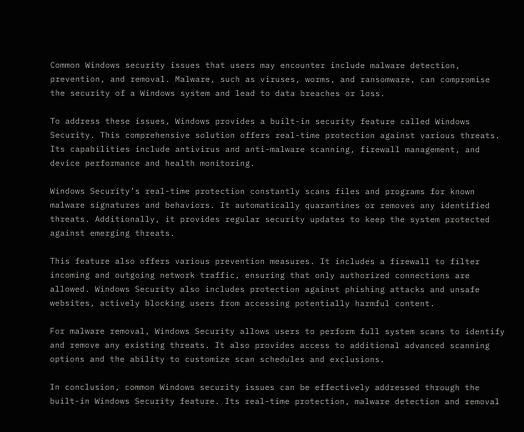Common Windows security issues that users may encounter include malware detection, prevention, and removal. Malware, such as viruses, worms, and ransomware, can compromise the security of a Windows system and lead to data breaches or loss.

To address these issues, Windows provides a built-in security feature called Windows Security. This comprehensive solution offers real-time protection against various threats. Its capabilities include antivirus and anti-malware scanning, firewall management, and device performance and health monitoring.

Windows Security’s real-time protection constantly scans files and programs for known malware signatures and behaviors. It automatically quarantines or removes any identified threats. Additionally, it provides regular security updates to keep the system protected against emerging threats.

This feature also offers various prevention measures. It includes a firewall to filter incoming and outgoing network traffic, ensuring that only authorized connections are allowed. Windows Security also includes protection against phishing attacks and unsafe websites, actively blocking users from accessing potentially harmful content.

For malware removal, Windows Security allows users to perform full system scans to identify and remove any existing threats. It also provides access to additional advanced scanning options and the ability to customize scan schedules and exclusions.

In conclusion, common Windows security issues can be effectively addressed through the built-in Windows Security feature. Its real-time protection, malware detection and removal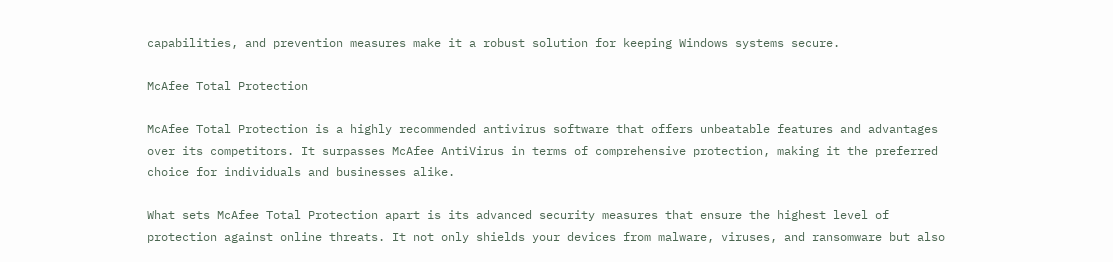capabilities, and prevention measures make it a robust solution for keeping Windows systems secure.

McAfee Total Protection

McAfee Total Protection is a highly recommended antivirus software that offers unbeatable features and advantages over its competitors. It surpasses McAfee AntiVirus in terms of comprehensive protection, making it the preferred choice for individuals and businesses alike.

What sets McAfee Total Protection apart is its advanced security measures that ensure the highest level of protection against online threats. It not only shields your devices from malware, viruses, and ransomware but also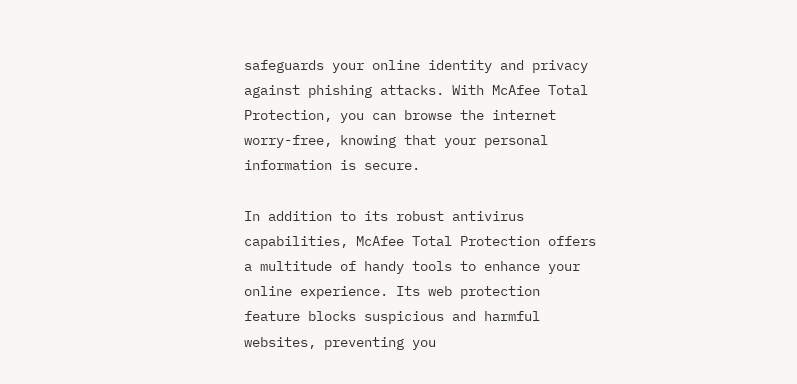safeguards your online identity and privacy against phishing attacks. With McAfee Total Protection, you can browse the internet worry-free, knowing that your personal information is secure.

In addition to its robust antivirus capabilities, McAfee Total Protection offers a multitude of handy tools to enhance your online experience. Its web protection feature blocks suspicious and harmful websites, preventing you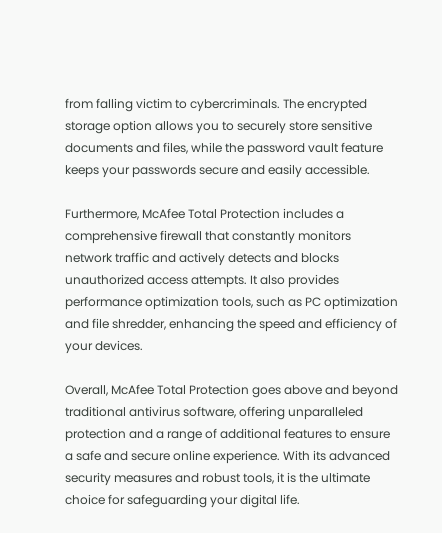from falling victim to cybercriminals. The encrypted storage option allows you to securely store sensitive documents and files, while the password vault feature keeps your passwords secure and easily accessible.

Furthermore, McAfee Total Protection includes a comprehensive firewall that constantly monitors network traffic and actively detects and blocks unauthorized access attempts. It also provides performance optimization tools, such as PC optimization and file shredder, enhancing the speed and efficiency of your devices.

Overall, McAfee Total Protection goes above and beyond traditional antivirus software, offering unparalleled protection and a range of additional features to ensure a safe and secure online experience. With its advanced security measures and robust tools, it is the ultimate choice for safeguarding your digital life.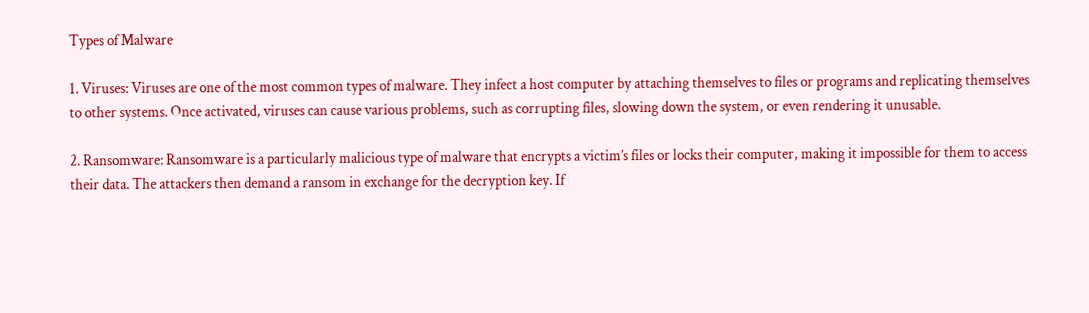Types of Malware

1. Viruses: Viruses are one of the most common types of malware. They infect a host computer by attaching themselves to files or programs and replicating themselves to other systems. Once activated, viruses can cause various problems, such as corrupting files, slowing down the system, or even rendering it unusable.

2. Ransomware: Ransomware is a particularly malicious type of malware that encrypts a victim’s files or locks their computer, making it impossible for them to access their data. The attackers then demand a ransom in exchange for the decryption key. If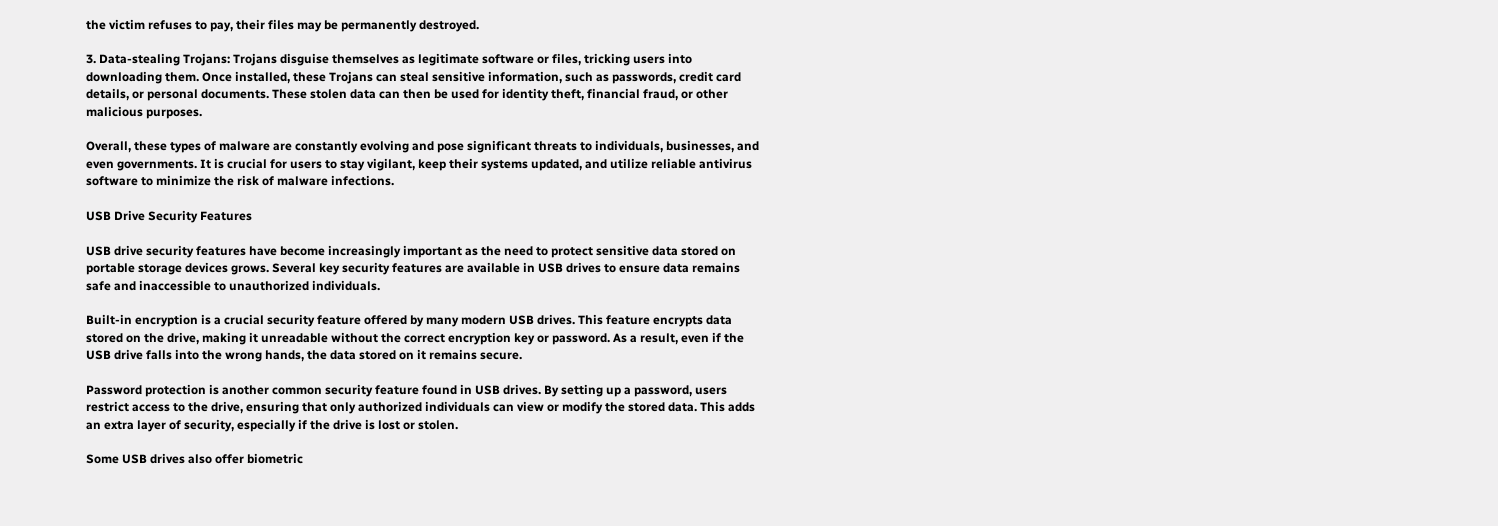the victim refuses to pay, their files may be permanently destroyed.

3. Data-stealing Trojans: Trojans disguise themselves as legitimate software or files, tricking users into downloading them. Once installed, these Trojans can steal sensitive information, such as passwords, credit card details, or personal documents. These stolen data can then be used for identity theft, financial fraud, or other malicious purposes.

Overall, these types of malware are constantly evolving and pose significant threats to individuals, businesses, and even governments. It is crucial for users to stay vigilant, keep their systems updated, and utilize reliable antivirus software to minimize the risk of malware infections.

USB Drive Security Features

USB drive security features have become increasingly important as the need to protect sensitive data stored on portable storage devices grows. Several key security features are available in USB drives to ensure data remains safe and inaccessible to unauthorized individuals.

Built-in encryption is a crucial security feature offered by many modern USB drives. This feature encrypts data stored on the drive, making it unreadable without the correct encryption key or password. As a result, even if the USB drive falls into the wrong hands, the data stored on it remains secure.

Password protection is another common security feature found in USB drives. By setting up a password, users restrict access to the drive, ensuring that only authorized individuals can view or modify the stored data. This adds an extra layer of security, especially if the drive is lost or stolen.

Some USB drives also offer biometric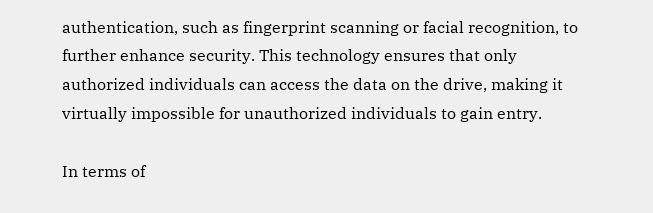authentication, such as fingerprint scanning or facial recognition, to further enhance security. This technology ensures that only authorized individuals can access the data on the drive, making it virtually impossible for unauthorized individuals to gain entry.

In terms of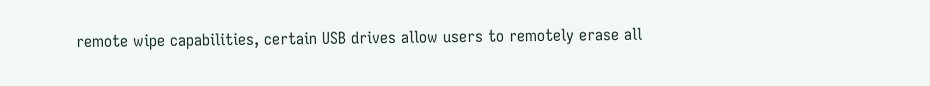remote wipe capabilities, certain USB drives allow users to remotely erase all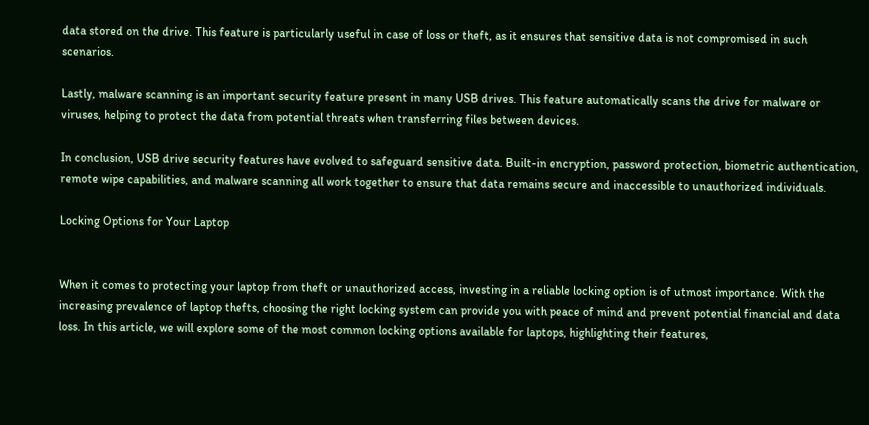data stored on the drive. This feature is particularly useful in case of loss or theft, as it ensures that sensitive data is not compromised in such scenarios.

Lastly, malware scanning is an important security feature present in many USB drives. This feature automatically scans the drive for malware or viruses, helping to protect the data from potential threats when transferring files between devices.

In conclusion, USB drive security features have evolved to safeguard sensitive data. Built-in encryption, password protection, biometric authentication, remote wipe capabilities, and malware scanning all work together to ensure that data remains secure and inaccessible to unauthorized individuals.

Locking Options for Your Laptop


When it comes to protecting your laptop from theft or unauthorized access, investing in a reliable locking option is of utmost importance. With the increasing prevalence of laptop thefts, choosing the right locking system can provide you with peace of mind and prevent potential financial and data loss. In this article, we will explore some of the most common locking options available for laptops, highlighting their features,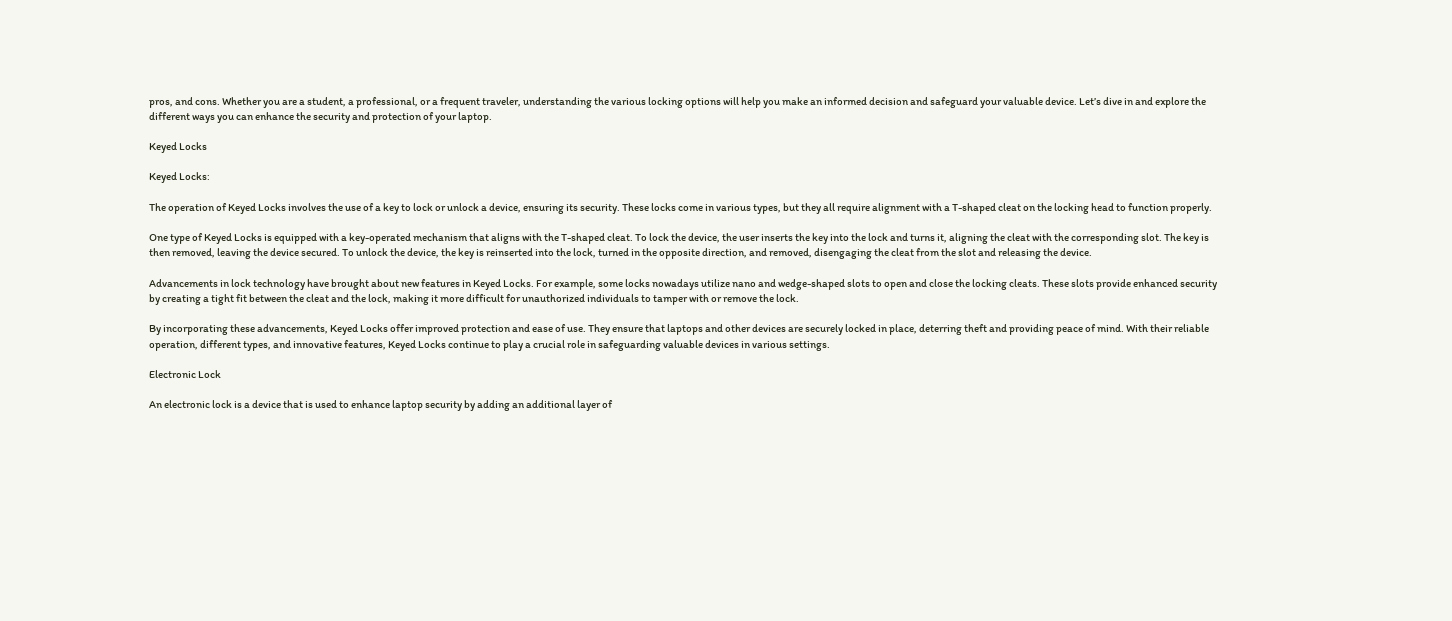pros, and cons. Whether you are a student, a professional, or a frequent traveler, understanding the various locking options will help you make an informed decision and safeguard your valuable device. Let’s dive in and explore the different ways you can enhance the security and protection of your laptop.

Keyed Locks

Keyed Locks:

The operation of Keyed Locks involves the use of a key to lock or unlock a device, ensuring its security. These locks come in various types, but they all require alignment with a T-shaped cleat on the locking head to function properly.

One type of Keyed Locks is equipped with a key-operated mechanism that aligns with the T-shaped cleat. To lock the device, the user inserts the key into the lock and turns it, aligning the cleat with the corresponding slot. The key is then removed, leaving the device secured. To unlock the device, the key is reinserted into the lock, turned in the opposite direction, and removed, disengaging the cleat from the slot and releasing the device.

Advancements in lock technology have brought about new features in Keyed Locks. For example, some locks nowadays utilize nano and wedge-shaped slots to open and close the locking cleats. These slots provide enhanced security by creating a tight fit between the cleat and the lock, making it more difficult for unauthorized individuals to tamper with or remove the lock.

By incorporating these advancements, Keyed Locks offer improved protection and ease of use. They ensure that laptops and other devices are securely locked in place, deterring theft and providing peace of mind. With their reliable operation, different types, and innovative features, Keyed Locks continue to play a crucial role in safeguarding valuable devices in various settings.

Electronic Lock

An electronic lock is a device that is used to enhance laptop security by adding an additional layer of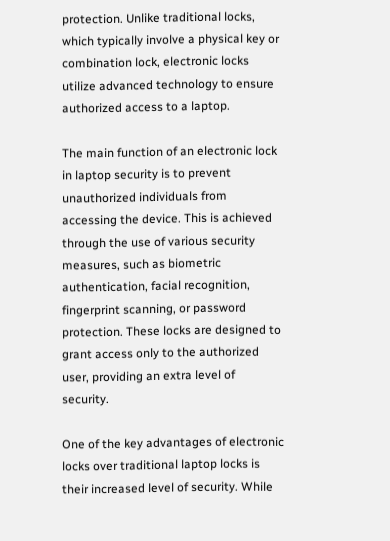protection. Unlike traditional locks, which typically involve a physical key or combination lock, electronic locks utilize advanced technology to ensure authorized access to a laptop.

The main function of an electronic lock in laptop security is to prevent unauthorized individuals from accessing the device. This is achieved through the use of various security measures, such as biometric authentication, facial recognition, fingerprint scanning, or password protection. These locks are designed to grant access only to the authorized user, providing an extra level of security.

One of the key advantages of electronic locks over traditional laptop locks is their increased level of security. While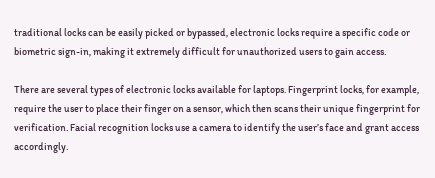traditional locks can be easily picked or bypassed, electronic locks require a specific code or biometric sign-in, making it extremely difficult for unauthorized users to gain access.

There are several types of electronic locks available for laptops. Fingerprint locks, for example, require the user to place their finger on a sensor, which then scans their unique fingerprint for verification. Facial recognition locks use a camera to identify the user’s face and grant access accordingly.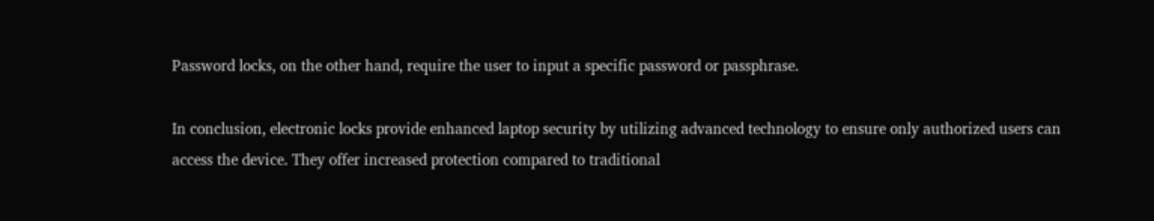Password locks, on the other hand, require the user to input a specific password or passphrase.

In conclusion, electronic locks provide enhanced laptop security by utilizing advanced technology to ensure only authorized users can access the device. They offer increased protection compared to traditional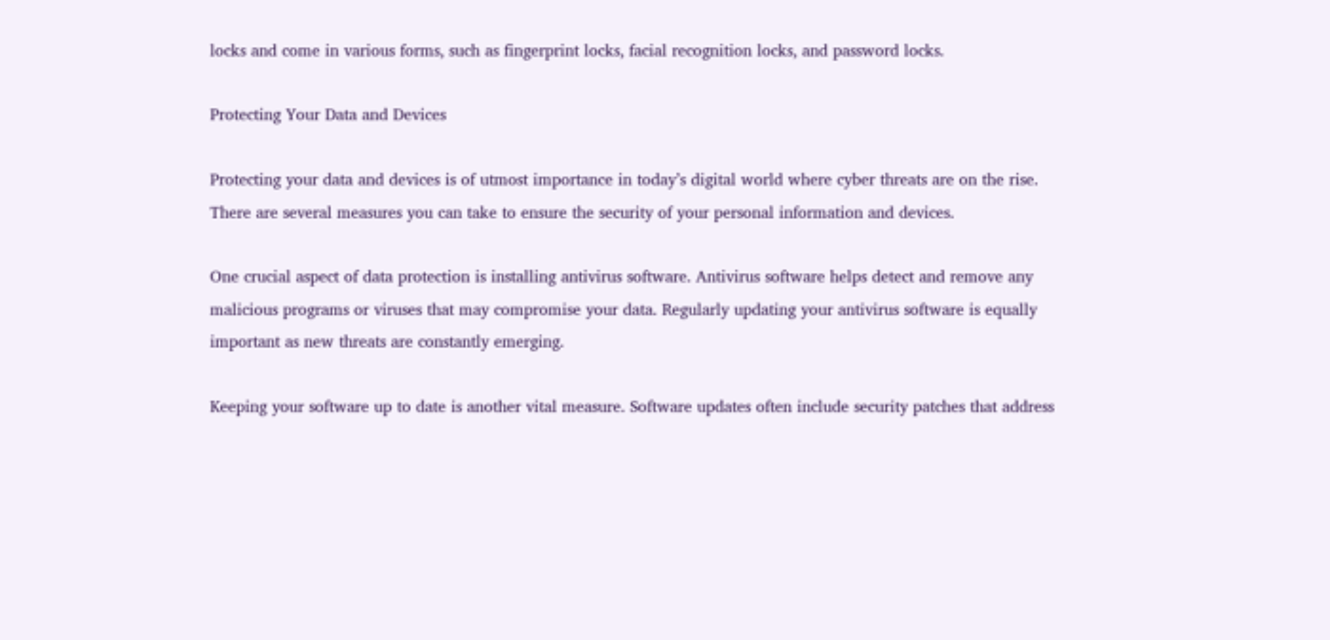locks and come in various forms, such as fingerprint locks, facial recognition locks, and password locks.

Protecting Your Data and Devices

Protecting your data and devices is of utmost importance in today’s digital world where cyber threats are on the rise. There are several measures you can take to ensure the security of your personal information and devices.

One crucial aspect of data protection is installing antivirus software. Antivirus software helps detect and remove any malicious programs or viruses that may compromise your data. Regularly updating your antivirus software is equally important as new threats are constantly emerging.

Keeping your software up to date is another vital measure. Software updates often include security patches that address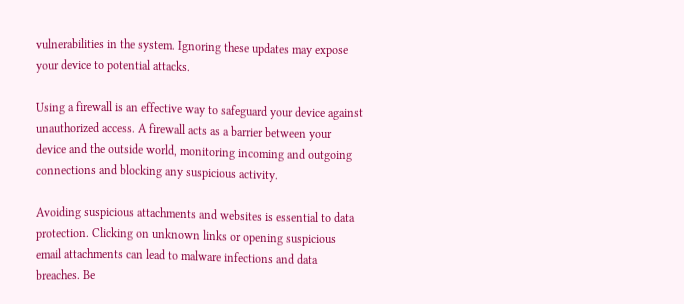vulnerabilities in the system. Ignoring these updates may expose your device to potential attacks.

Using a firewall is an effective way to safeguard your device against unauthorized access. A firewall acts as a barrier between your device and the outside world, monitoring incoming and outgoing connections and blocking any suspicious activity.

Avoiding suspicious attachments and websites is essential to data protection. Clicking on unknown links or opening suspicious email attachments can lead to malware infections and data breaches. Be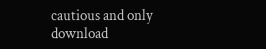cautious and only download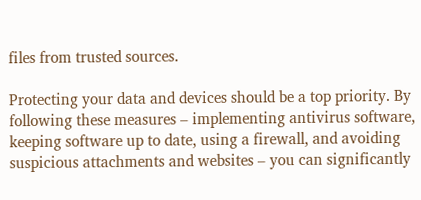files from trusted sources.

Protecting your data and devices should be a top priority. By following these measures – implementing antivirus software, keeping software up to date, using a firewall, and avoiding suspicious attachments and websites – you can significantly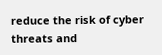reduce the risk of cyber threats and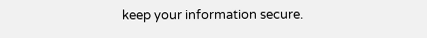keep your information secure.